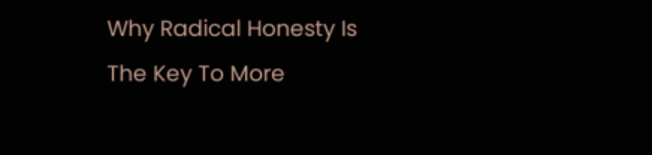Why Radical Honesty Is The Key To More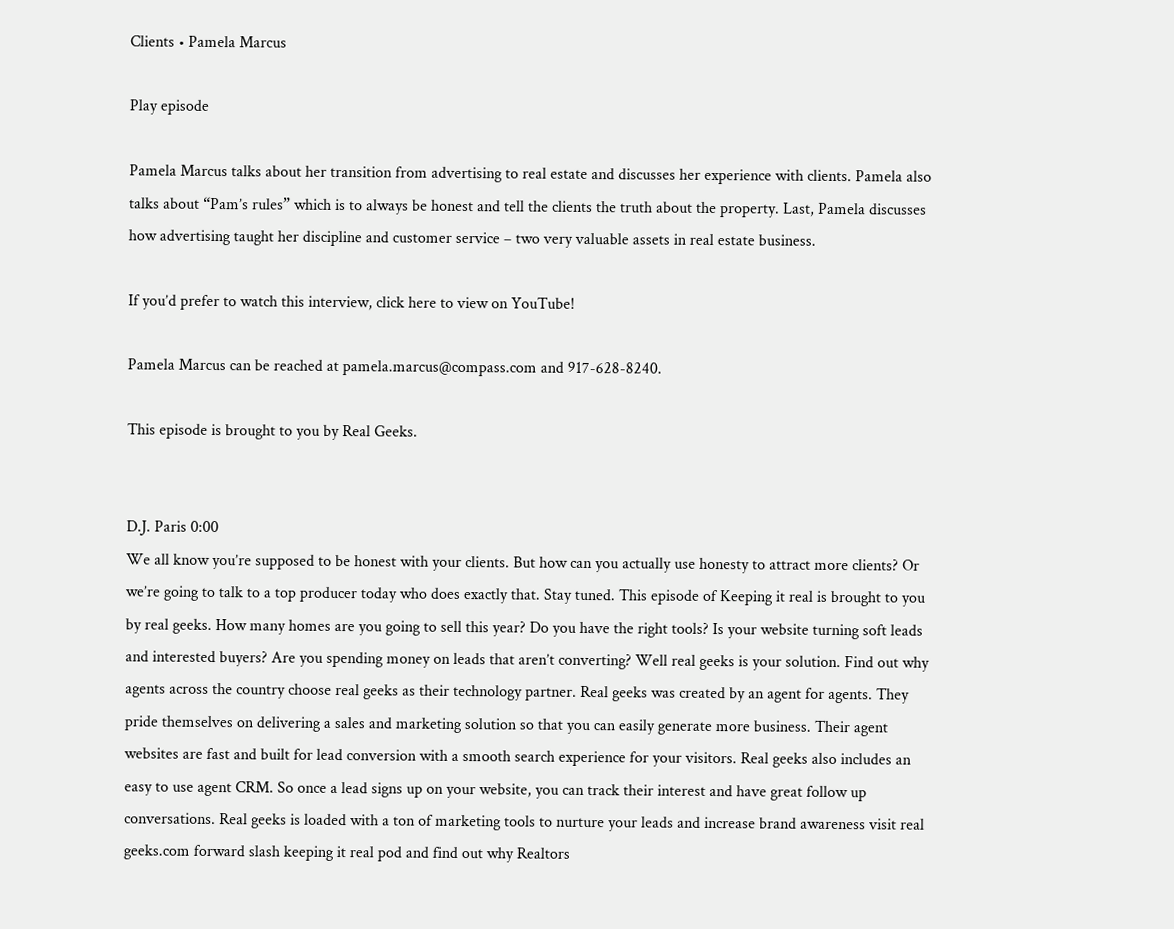Clients • Pamela Marcus

Play episode

Pamela Marcus talks about her transition from advertising to real estate and discusses her experience with clients. Pamela also talks about “Pam’s rules” which is to always be honest and tell the clients the truth about the property. Last, Pamela discusses how advertising taught her discipline and customer service – two very valuable assets in real estate business.

If you’d prefer to watch this interview, click here to view on YouTube!

Pamela Marcus can be reached at pamela.marcus@compass.com and 917-628-8240.

This episode is brought to you by Real Geeks.


D.J. Paris 0:00
We all know you’re supposed to be honest with your clients. But how can you actually use honesty to attract more clients? Or we’re going to talk to a top producer today who does exactly that. Stay tuned. This episode of Keeping it real is brought to you by real geeks. How many homes are you going to sell this year? Do you have the right tools? Is your website turning soft leads and interested buyers? Are you spending money on leads that aren’t converting? Well real geeks is your solution. Find out why agents across the country choose real geeks as their technology partner. Real geeks was created by an agent for agents. They pride themselves on delivering a sales and marketing solution so that you can easily generate more business. Their agent websites are fast and built for lead conversion with a smooth search experience for your visitors. Real geeks also includes an easy to use agent CRM. So once a lead signs up on your website, you can track their interest and have great follow up conversations. Real geeks is loaded with a ton of marketing tools to nurture your leads and increase brand awareness visit real geeks.com forward slash keeping it real pod and find out why Realtors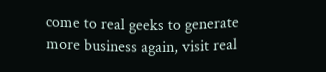come to real geeks to generate more business again, visit real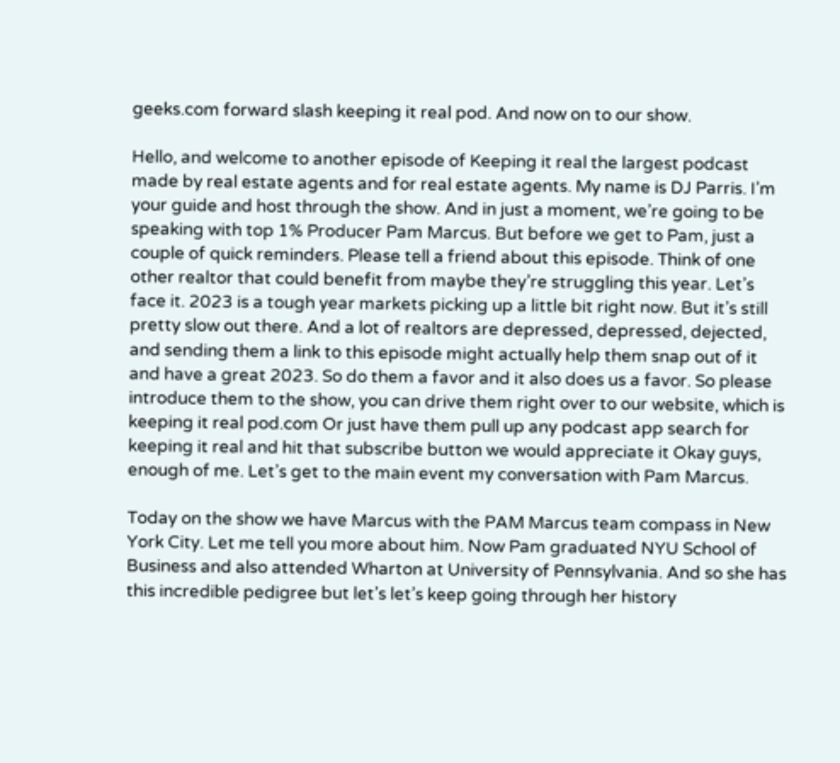geeks.com forward slash keeping it real pod. And now on to our show.

Hello, and welcome to another episode of Keeping it real the largest podcast made by real estate agents and for real estate agents. My name is DJ Parris. I’m your guide and host through the show. And in just a moment, we’re going to be speaking with top 1% Producer Pam Marcus. But before we get to Pam, just a couple of quick reminders. Please tell a friend about this episode. Think of one other realtor that could benefit from maybe they’re struggling this year. Let’s face it. 2023 is a tough year markets picking up a little bit right now. But it’s still pretty slow out there. And a lot of realtors are depressed, depressed, dejected, and sending them a link to this episode might actually help them snap out of it and have a great 2023. So do them a favor and it also does us a favor. So please introduce them to the show, you can drive them right over to our website, which is keeping it real pod.com Or just have them pull up any podcast app search for keeping it real and hit that subscribe button we would appreciate it Okay guys, enough of me. Let’s get to the main event my conversation with Pam Marcus.

Today on the show we have Marcus with the PAM Marcus team compass in New York City. Let me tell you more about him. Now Pam graduated NYU School of Business and also attended Wharton at University of Pennsylvania. And so she has this incredible pedigree but let’s let’s keep going through her history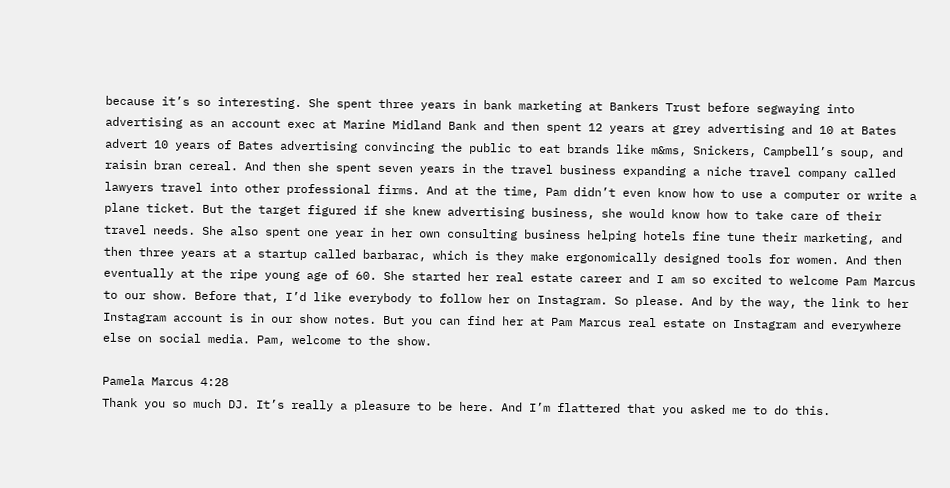because it’s so interesting. She spent three years in bank marketing at Bankers Trust before segwaying into advertising as an account exec at Marine Midland Bank and then spent 12 years at grey advertising and 10 at Bates advert 10 years of Bates advertising convincing the public to eat brands like m&ms, Snickers, Campbell’s soup, and raisin bran cereal. And then she spent seven years in the travel business expanding a niche travel company called lawyers travel into other professional firms. And at the time, Pam didn’t even know how to use a computer or write a plane ticket. But the target figured if she knew advertising business, she would know how to take care of their travel needs. She also spent one year in her own consulting business helping hotels fine tune their marketing, and then three years at a startup called barbarac, which is they make ergonomically designed tools for women. And then eventually at the ripe young age of 60. She started her real estate career and I am so excited to welcome Pam Marcus to our show. Before that, I’d like everybody to follow her on Instagram. So please. And by the way, the link to her Instagram account is in our show notes. But you can find her at Pam Marcus real estate on Instagram and everywhere else on social media. Pam, welcome to the show.

Pamela Marcus 4:28
Thank you so much DJ. It’s really a pleasure to be here. And I’m flattered that you asked me to do this.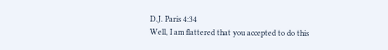D.J. Paris 4:34
Well, I am flattered that you accepted to do this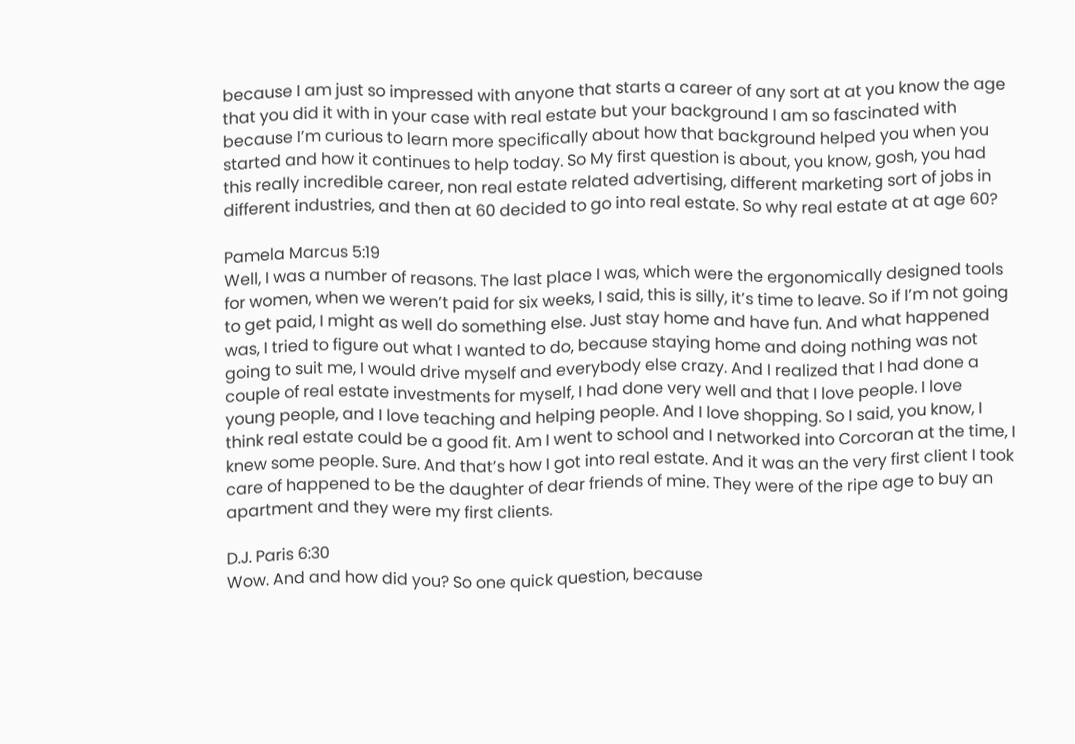because I am just so impressed with anyone that starts a career of any sort at at you know the age that you did it with in your case with real estate but your background I am so fascinated with because I’m curious to learn more specifically about how that background helped you when you started and how it continues to help today. So My first question is about, you know, gosh, you had this really incredible career, non real estate related advertising, different marketing sort of jobs in different industries, and then at 60 decided to go into real estate. So why real estate at at age 60?

Pamela Marcus 5:19
Well, I was a number of reasons. The last place I was, which were the ergonomically designed tools for women, when we weren’t paid for six weeks, I said, this is silly, it’s time to leave. So if I’m not going to get paid, I might as well do something else. Just stay home and have fun. And what happened was, I tried to figure out what I wanted to do, because staying home and doing nothing was not going to suit me, I would drive myself and everybody else crazy. And I realized that I had done a couple of real estate investments for myself, I had done very well and that I love people. I love young people, and I love teaching and helping people. And I love shopping. So I said, you know, I think real estate could be a good fit. Am I went to school and I networked into Corcoran at the time, I knew some people. Sure. And that’s how I got into real estate. And it was an the very first client I took care of happened to be the daughter of dear friends of mine. They were of the ripe age to buy an apartment and they were my first clients.

D.J. Paris 6:30
Wow. And and how did you? So one quick question, because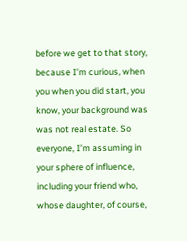before we get to that story, because I’m curious, when you when you did start, you know, your background was was not real estate. So everyone, I’m assuming in your sphere of influence, including your friend who, whose daughter, of course,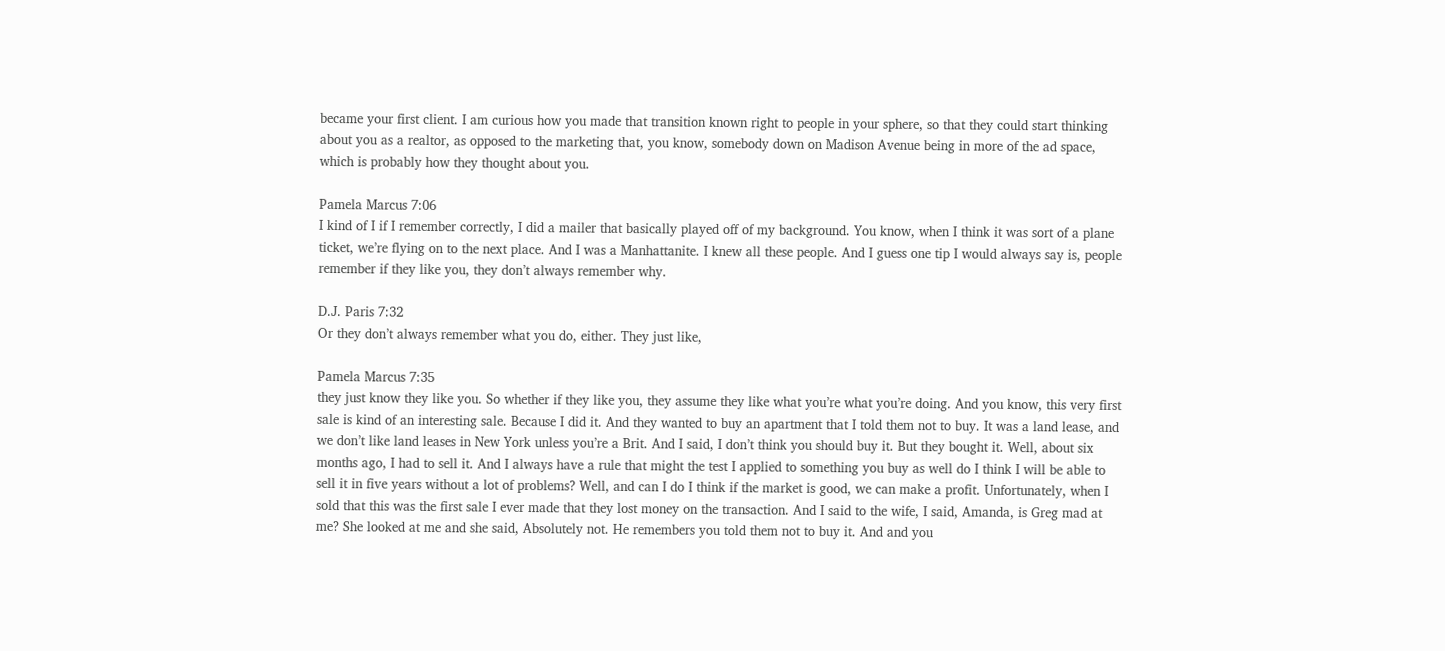became your first client. I am curious how you made that transition known right to people in your sphere, so that they could start thinking about you as a realtor, as opposed to the marketing that, you know, somebody down on Madison Avenue being in more of the ad space, which is probably how they thought about you.

Pamela Marcus 7:06
I kind of I if I remember correctly, I did a mailer that basically played off of my background. You know, when I think it was sort of a plane ticket, we’re flying on to the next place. And I was a Manhattanite. I knew all these people. And I guess one tip I would always say is, people remember if they like you, they don’t always remember why.

D.J. Paris 7:32
Or they don’t always remember what you do, either. They just like,

Pamela Marcus 7:35
they just know they like you. So whether if they like you, they assume they like what you’re what you’re doing. And you know, this very first sale is kind of an interesting sale. Because I did it. And they wanted to buy an apartment that I told them not to buy. It was a land lease, and we don’t like land leases in New York unless you’re a Brit. And I said, I don’t think you should buy it. But they bought it. Well, about six months ago, I had to sell it. And I always have a rule that might the test I applied to something you buy as well do I think I will be able to sell it in five years without a lot of problems? Well, and can I do I think if the market is good, we can make a profit. Unfortunately, when I sold that this was the first sale I ever made that they lost money on the transaction. And I said to the wife, I said, Amanda, is Greg mad at me? She looked at me and she said, Absolutely not. He remembers you told them not to buy it. And and you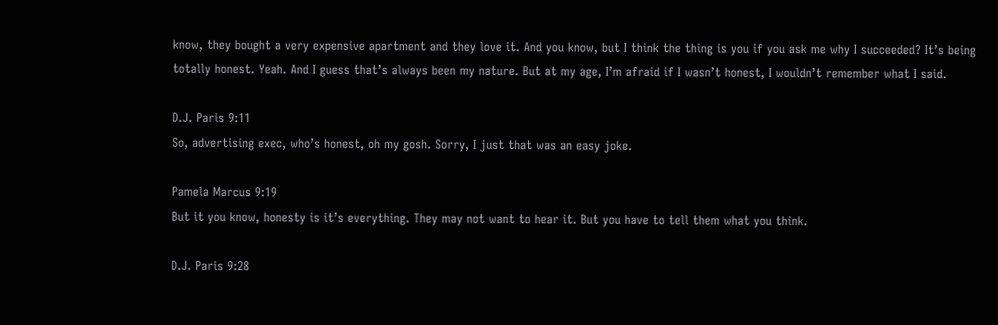know, they bought a very expensive apartment and they love it. And you know, but I think the thing is you if you ask me why I succeeded? It’s being totally honest. Yeah. And I guess that’s always been my nature. But at my age, I’m afraid if I wasn’t honest, I wouldn’t remember what I said.

D.J. Paris 9:11
So, advertising exec, who’s honest, oh my gosh. Sorry, I just that was an easy joke.

Pamela Marcus 9:19
But it you know, honesty is it’s everything. They may not want to hear it. But you have to tell them what you think.

D.J. Paris 9:28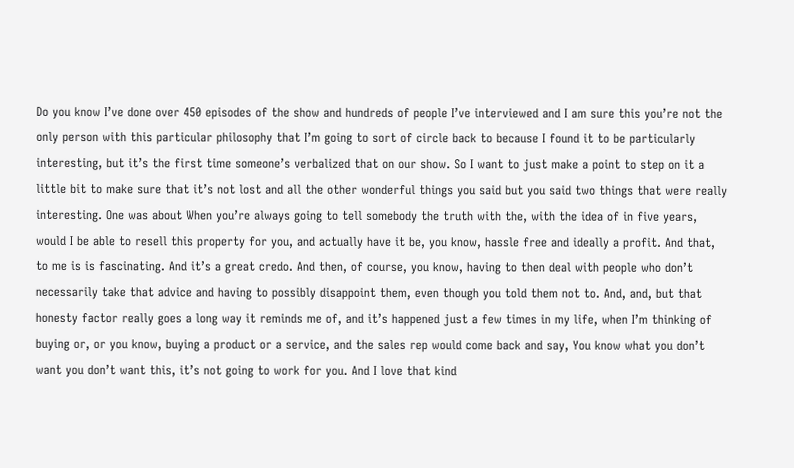Do you know I’ve done over 450 episodes of the show and hundreds of people I’ve interviewed and I am sure this you’re not the only person with this particular philosophy that I’m going to sort of circle back to because I found it to be particularly interesting, but it’s the first time someone’s verbalized that on our show. So I want to just make a point to step on it a little bit to make sure that it’s not lost and all the other wonderful things you said but you said two things that were really interesting. One was about When you’re always going to tell somebody the truth with the, with the idea of in five years, would I be able to resell this property for you, and actually have it be, you know, hassle free and ideally a profit. And that, to me is is fascinating. And it’s a great credo. And then, of course, you know, having to then deal with people who don’t necessarily take that advice and having to possibly disappoint them, even though you told them not to. And, and, but that honesty factor really goes a long way it reminds me of, and it’s happened just a few times in my life, when I’m thinking of buying or, or you know, buying a product or a service, and the sales rep would come back and say, You know what you don’t want you don’t want this, it’s not going to work for you. And I love that kind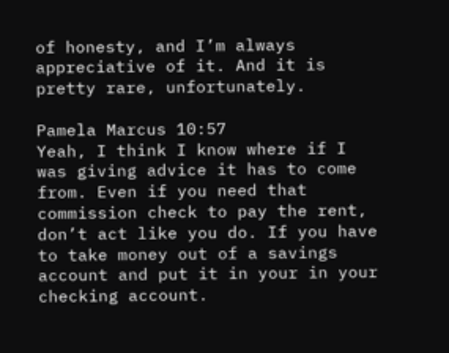of honesty, and I’m always appreciative of it. And it is pretty rare, unfortunately.

Pamela Marcus 10:57
Yeah, I think I know where if I was giving advice it has to come from. Even if you need that commission check to pay the rent, don’t act like you do. If you have to take money out of a savings account and put it in your in your checking account.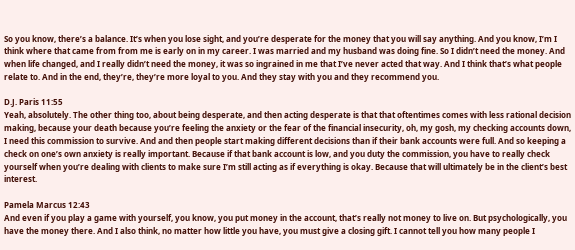So you know, there’s a balance. It’s when you lose sight, and you’re desperate for the money that you will say anything. And you know, I’m I think where that came from from me is early on in my career. I was married and my husband was doing fine. So I didn’t need the money. And when life changed, and I really didn’t need the money, it was so ingrained in me that I’ve never acted that way. And I think that’s what people relate to. And in the end, they’re, they’re more loyal to you. And they stay with you and they recommend you.

D.J. Paris 11:55
Yeah, absolutely. The other thing too, about being desperate, and then acting desperate is that that oftentimes comes with less rational decision making, because your death because you’re feeling the anxiety or the fear of the financial insecurity, oh, my gosh, my checking accounts down, I need this commission to survive. And and then people start making different decisions than if their bank accounts were full. And so keeping a check on one’s own anxiety is really important. Because if that bank account is low, and you duty the commission, you have to really check yourself when you’re dealing with clients to make sure I’m still acting as if everything is okay. Because that will ultimately be in the client’s best interest.

Pamela Marcus 12:43
And even if you play a game with yourself, you know, you put money in the account, that’s really not money to live on. But psychologically, you have the money there. And I also think, no matter how little you have, you must give a closing gift. I cannot tell you how many people I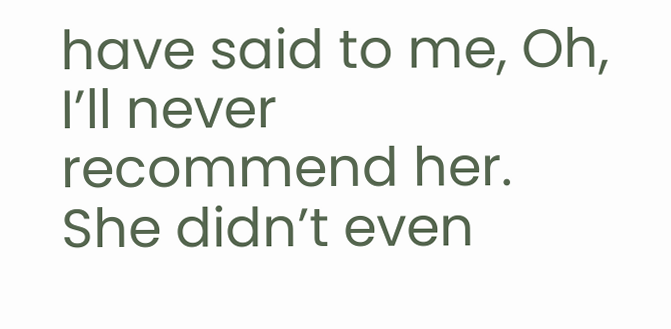have said to me, Oh, I’ll never recommend her. She didn’t even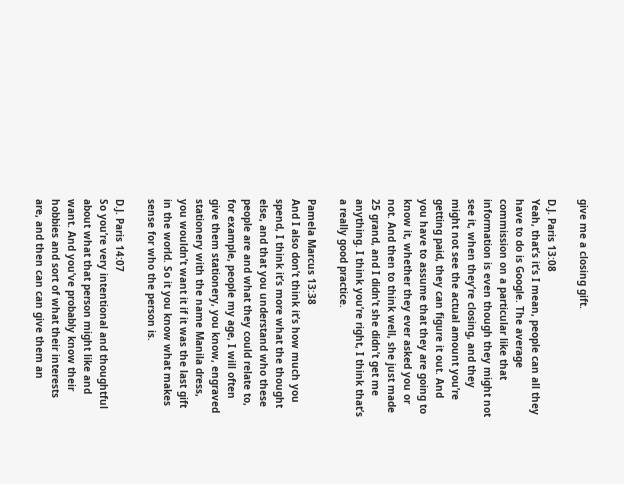give me a closing gift.

D.J. Paris 13:08
Yeah, that’s it’s I mean, people can all they have to do is Google. The average commission on a particular like that information is even though they might not see it, when they’re closing, and they might not see the actual amount you’re getting paid, they can figure it out. And you have to assume that they are going to know it, whether they ever asked you or not. And then to think well, she just made 25 grand, and I didn’t she didn’t get me anything. I think you’re right, I think that’s a really good practice.

Pamela Marcus 13:38
And I also don’t think it’s how much you spend, I think it’s more what the thought else, and that you understand who these people are and what they could relate to, for example, people my age, I will often give them stationery, you know, engraved stationery with the name Manila dress, you wouldn’t want it if it was the last gift in the world. So it you know what makes sense for who the person is.

D.J. Paris 14:07
So you’re very intentional and thoughtful about what that person might like and want. And you’ve probably know their hobbies and sort of what their interests are, and then can can give them an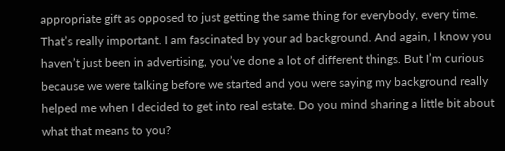appropriate gift as opposed to just getting the same thing for everybody, every time. That’s really important. I am fascinated by your ad background. And again, I know you haven’t just been in advertising, you’ve done a lot of different things. But I’m curious because we were talking before we started and you were saying my background really helped me when I decided to get into real estate. Do you mind sharing a little bit about what that means to you?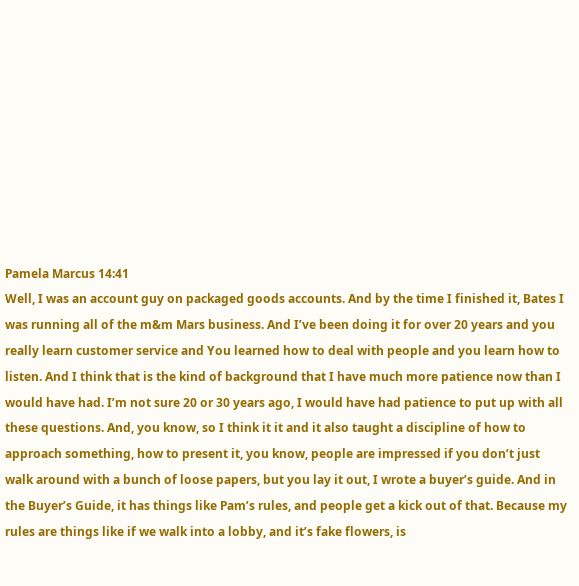Pamela Marcus 14:41
Well, I was an account guy on packaged goods accounts. And by the time I finished it, Bates I was running all of the m&m Mars business. And I’ve been doing it for over 20 years and you really learn customer service and You learned how to deal with people and you learn how to listen. And I think that is the kind of background that I have much more patience now than I would have had. I’m not sure 20 or 30 years ago, I would have had patience to put up with all these questions. And, you know, so I think it it and it also taught a discipline of how to approach something, how to present it, you know, people are impressed if you don’t just walk around with a bunch of loose papers, but you lay it out, I wrote a buyer’s guide. And in the Buyer’s Guide, it has things like Pam’s rules, and people get a kick out of that. Because my rules are things like if we walk into a lobby, and it’s fake flowers, is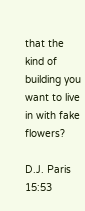that the kind of building you want to live in with fake flowers?

D.J. Paris 15:53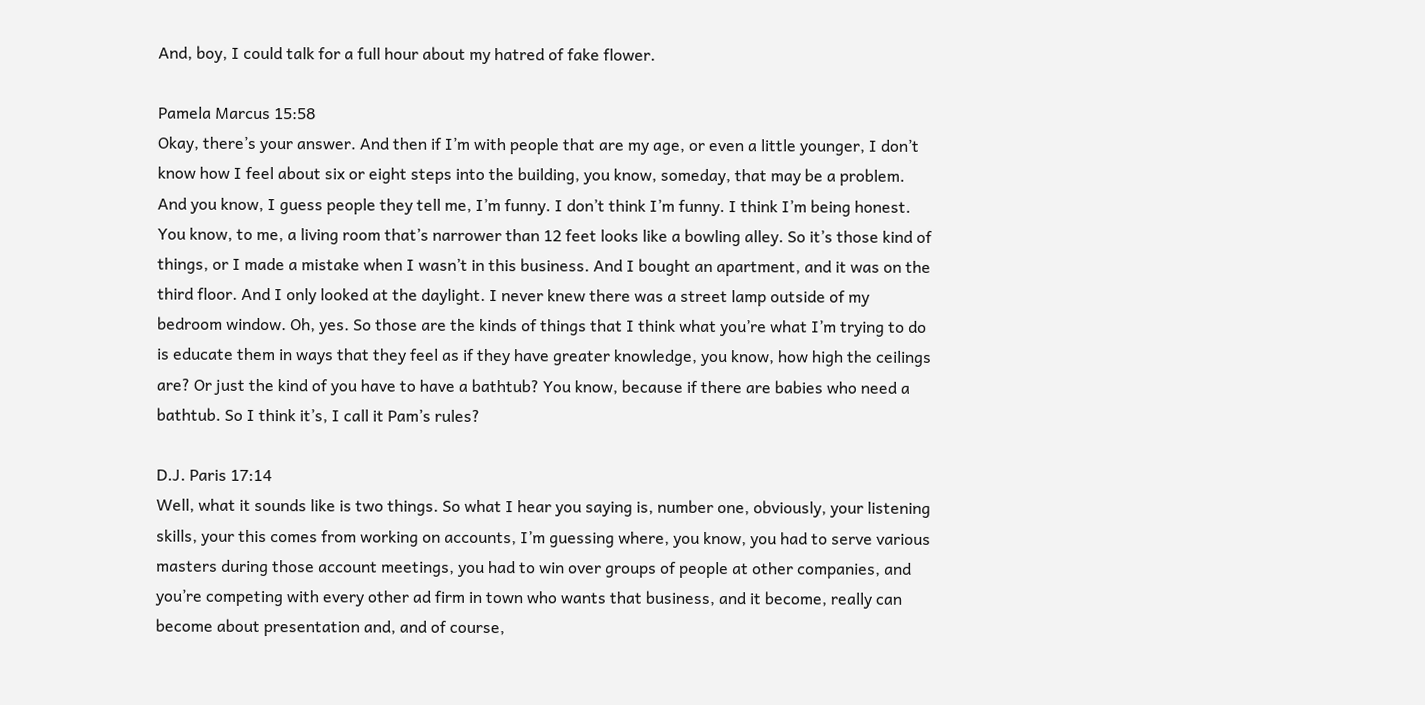And, boy, I could talk for a full hour about my hatred of fake flower.

Pamela Marcus 15:58
Okay, there’s your answer. And then if I’m with people that are my age, or even a little younger, I don’t know how I feel about six or eight steps into the building, you know, someday, that may be a problem. And you know, I guess people they tell me, I’m funny. I don’t think I’m funny. I think I’m being honest. You know, to me, a living room that’s narrower than 12 feet looks like a bowling alley. So it’s those kind of things, or I made a mistake when I wasn’t in this business. And I bought an apartment, and it was on the third floor. And I only looked at the daylight. I never knew there was a street lamp outside of my bedroom window. Oh, yes. So those are the kinds of things that I think what you’re what I’m trying to do is educate them in ways that they feel as if they have greater knowledge, you know, how high the ceilings are? Or just the kind of you have to have a bathtub? You know, because if there are babies who need a bathtub. So I think it’s, I call it Pam’s rules?

D.J. Paris 17:14
Well, what it sounds like is two things. So what I hear you saying is, number one, obviously, your listening skills, your this comes from working on accounts, I’m guessing where, you know, you had to serve various masters during those account meetings, you had to win over groups of people at other companies, and you’re competing with every other ad firm in town who wants that business, and it become, really can become about presentation and, and of course,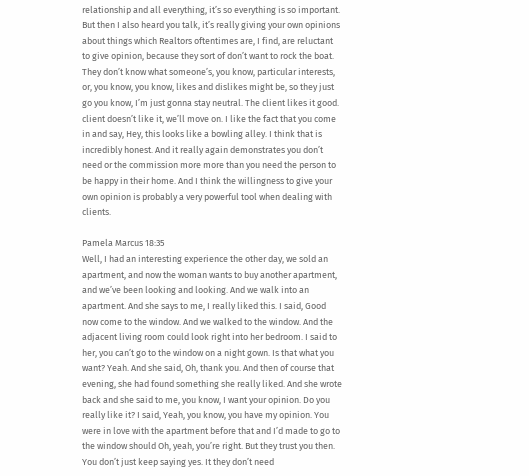relationship and all everything, it’s so everything is so important. But then I also heard you talk, it’s really giving your own opinions about things which Realtors oftentimes are, I find, are reluctant to give opinion, because they sort of don’t want to rock the boat. They don’t know what someone’s, you know, particular interests, or, you know, you know, likes and dislikes might be, so they just go you know, I’m just gonna stay neutral. The client likes it good. client doesn’t like it, we’ll move on. I like the fact that you come in and say, Hey, this looks like a bowling alley. I think that is incredibly honest. And it really again demonstrates you don’t need or the commission more more than you need the person to be happy in their home. And I think the willingness to give your own opinion is probably a very powerful tool when dealing with clients.

Pamela Marcus 18:35
Well, I had an interesting experience the other day, we sold an apartment, and now the woman wants to buy another apartment, and we’ve been looking and looking. And we walk into an apartment. And she says to me, I really liked this. I said, Good now come to the window. And we walked to the window. And the adjacent living room could look right into her bedroom. I said to her, you can’t go to the window on a night gown. Is that what you want? Yeah. And she said, Oh, thank you. And then of course that evening, she had found something she really liked. And she wrote back and she said to me, you know, I want your opinion. Do you really like it? I said, Yeah, you know, you have my opinion. You were in love with the apartment before that and I’d made to go to the window should Oh, yeah, you’re right. But they trust you then. You don’t just keep saying yes. It they don’t need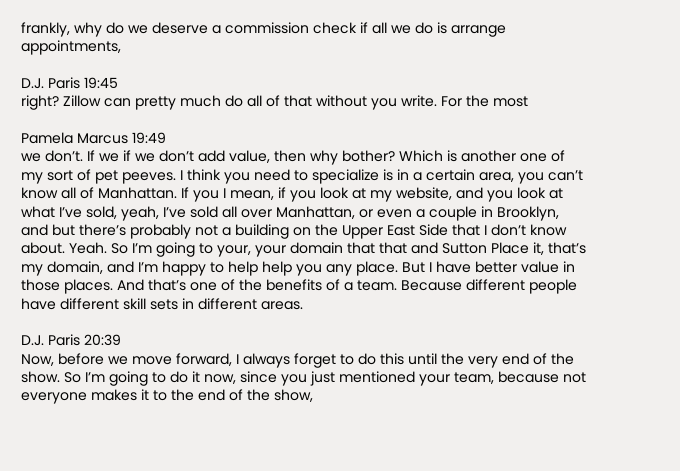frankly, why do we deserve a commission check if all we do is arrange appointments,

D.J. Paris 19:45
right? Zillow can pretty much do all of that without you write. For the most

Pamela Marcus 19:49
we don’t. If we if we don’t add value, then why bother? Which is another one of my sort of pet peeves. I think you need to specialize is in a certain area, you can’t know all of Manhattan. If you I mean, if you look at my website, and you look at what I’ve sold, yeah, I’ve sold all over Manhattan, or even a couple in Brooklyn, and but there’s probably not a building on the Upper East Side that I don’t know about. Yeah. So I’m going to your, your domain that that and Sutton Place it, that’s my domain, and I’m happy to help help you any place. But I have better value in those places. And that’s one of the benefits of a team. Because different people have different skill sets in different areas.

D.J. Paris 20:39
Now, before we move forward, I always forget to do this until the very end of the show. So I’m going to do it now, since you just mentioned your team, because not everyone makes it to the end of the show,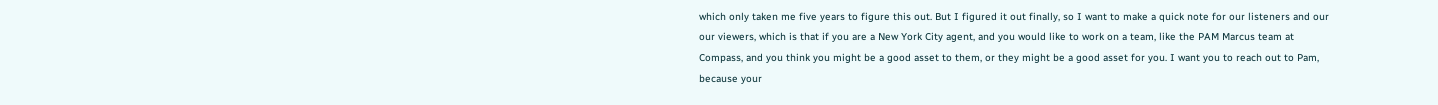which only taken me five years to figure this out. But I figured it out finally, so I want to make a quick note for our listeners and our our viewers, which is that if you are a New York City agent, and you would like to work on a team, like the PAM Marcus team at Compass, and you think you might be a good asset to them, or they might be a good asset for you. I want you to reach out to Pam, because your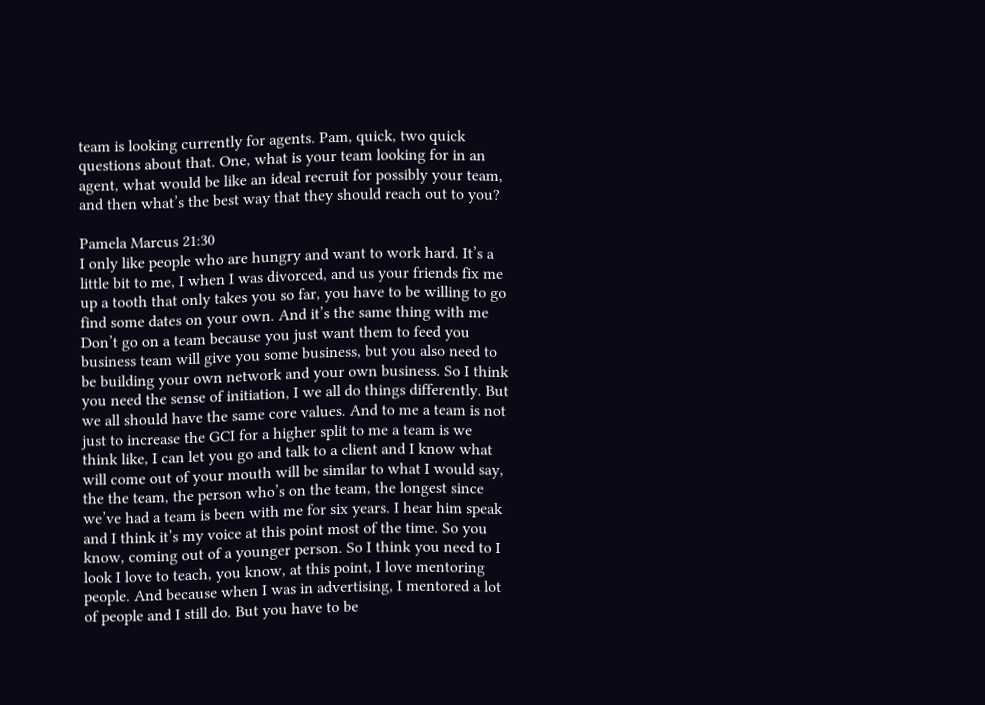team is looking currently for agents. Pam, quick, two quick questions about that. One, what is your team looking for in an agent, what would be like an ideal recruit for possibly your team, and then what’s the best way that they should reach out to you?

Pamela Marcus 21:30
I only like people who are hungry and want to work hard. It’s a little bit to me, I when I was divorced, and us your friends fix me up a tooth that only takes you so far, you have to be willing to go find some dates on your own. And it’s the same thing with me Don’t go on a team because you just want them to feed you business team will give you some business, but you also need to be building your own network and your own business. So I think you need the sense of initiation, I we all do things differently. But we all should have the same core values. And to me a team is not just to increase the GCI for a higher split to me a team is we think like, I can let you go and talk to a client and I know what will come out of your mouth will be similar to what I would say, the the team, the person who’s on the team, the longest since we’ve had a team is been with me for six years. I hear him speak and I think it’s my voice at this point most of the time. So you know, coming out of a younger person. So I think you need to I look I love to teach, you know, at this point, I love mentoring people. And because when I was in advertising, I mentored a lot of people and I still do. But you have to be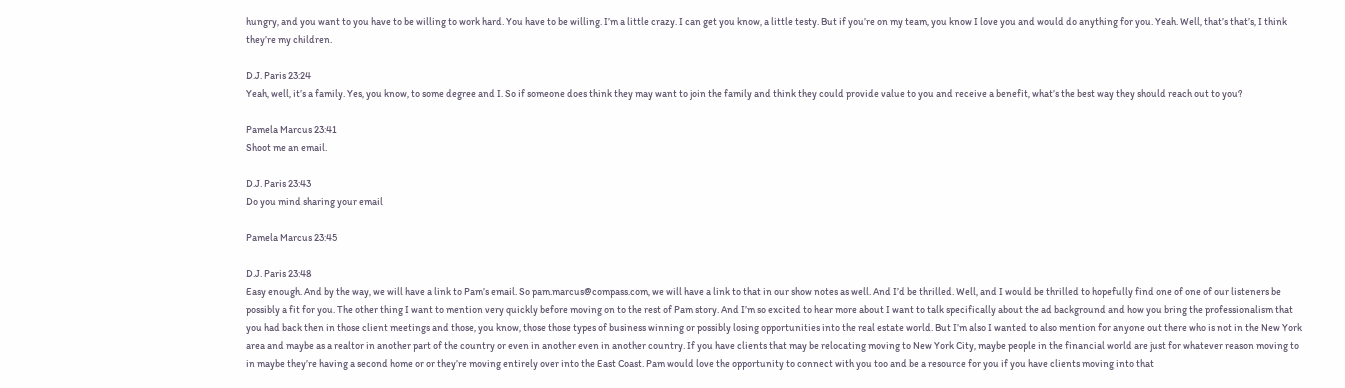hungry, and you want to you have to be willing to work hard. You have to be willing. I’m a little crazy. I can get you know, a little testy. But if you’re on my team, you know I love you and would do anything for you. Yeah. Well, that’s that’s, I think they’re my children.

D.J. Paris 23:24
Yeah, well, it’s a family. Yes, you know, to some degree and I. So if someone does think they may want to join the family and think they could provide value to you and receive a benefit, what’s the best way they should reach out to you?

Pamela Marcus 23:41
Shoot me an email.

D.J. Paris 23:43
Do you mind sharing your email

Pamela Marcus 23:45

D.J. Paris 23:48
Easy enough. And by the way, we will have a link to Pam’s email. So pam.marcus@compass.com, we will have a link to that in our show notes as well. And I’d be thrilled. Well, and I would be thrilled to hopefully find one of one of our listeners be possibly a fit for you. The other thing I want to mention very quickly before moving on to the rest of Pam story. And I’m so excited to hear more about I want to talk specifically about the ad background and how you bring the professionalism that you had back then in those client meetings and those, you know, those those types of business winning or possibly losing opportunities into the real estate world. But I’m also I wanted to also mention for anyone out there who is not in the New York area and maybe as a realtor in another part of the country or even in another even in another country. If you have clients that may be relocating moving to New York City, maybe people in the financial world are just for whatever reason moving to in maybe they’re having a second home or or they’re moving entirely over into the East Coast. Pam would love the opportunity to connect with you too and be a resource for you if you have clients moving into that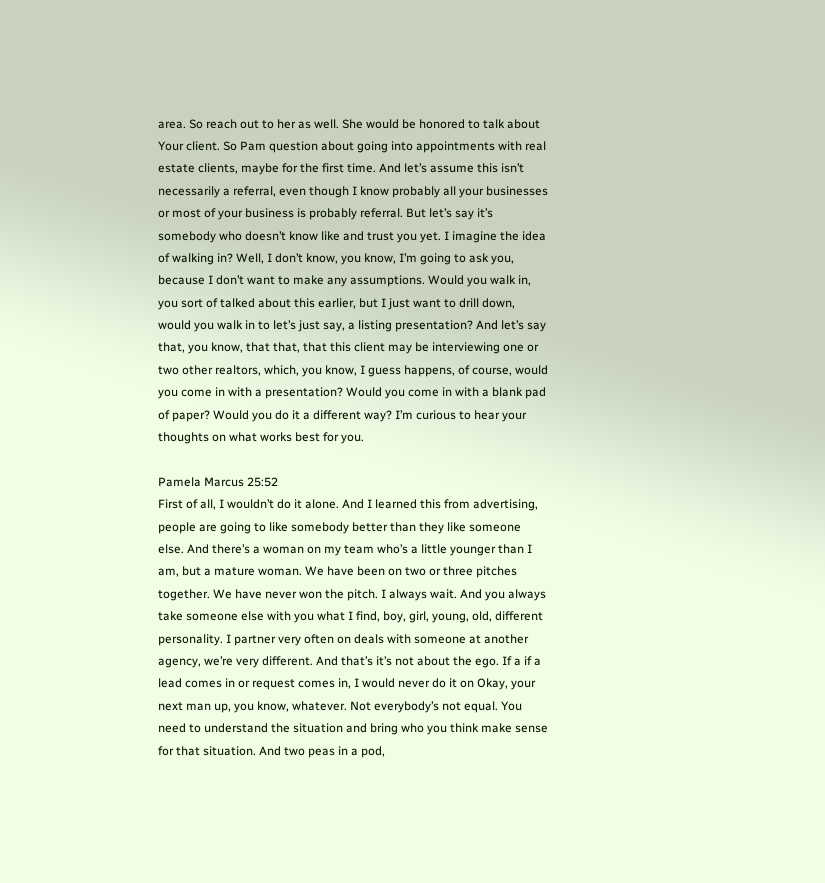area. So reach out to her as well. She would be honored to talk about Your client. So Pam question about going into appointments with real estate clients, maybe for the first time. And let’s assume this isn’t necessarily a referral, even though I know probably all your businesses or most of your business is probably referral. But let’s say it’s somebody who doesn’t know like and trust you yet. I imagine the idea of walking in? Well, I don’t know, you know, I’m going to ask you, because I don’t want to make any assumptions. Would you walk in, you sort of talked about this earlier, but I just want to drill down, would you walk in to let’s just say, a listing presentation? And let’s say that, you know, that that, that this client may be interviewing one or two other realtors, which, you know, I guess happens, of course, would you come in with a presentation? Would you come in with a blank pad of paper? Would you do it a different way? I’m curious to hear your thoughts on what works best for you.

Pamela Marcus 25:52
First of all, I wouldn’t do it alone. And I learned this from advertising, people are going to like somebody better than they like someone else. And there’s a woman on my team who’s a little younger than I am, but a mature woman. We have been on two or three pitches together. We have never won the pitch. I always wait. And you always take someone else with you what I find, boy, girl, young, old, different personality. I partner very often on deals with someone at another agency, we’re very different. And that’s it’s not about the ego. If a if a lead comes in or request comes in, I would never do it on Okay, your next man up, you know, whatever. Not everybody’s not equal. You need to understand the situation and bring who you think make sense for that situation. And two peas in a pod,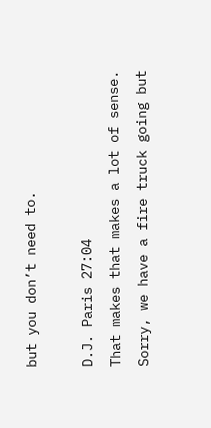but you don’t need to.

D.J. Paris 27:04
That makes that makes a lot of sense. Sorry, we have a fire truck going but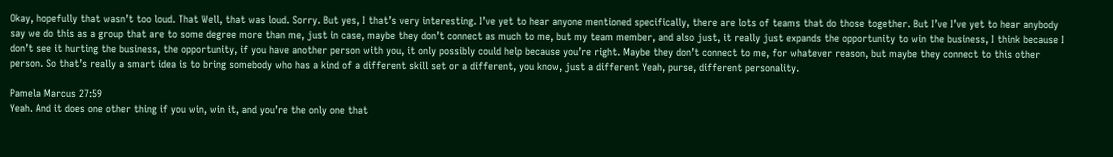Okay, hopefully that wasn’t too loud. That Well, that was loud. Sorry. But yes, I that’s very interesting. I’ve yet to hear anyone mentioned specifically, there are lots of teams that do those together. But I’ve I’ve yet to hear anybody say we do this as a group that are to some degree more than me, just in case, maybe they don’t connect as much to me, but my team member, and also just, it really just expands the opportunity to win the business, I think because I don’t see it hurting the business, the opportunity, if you have another person with you, it only possibly could help because you’re right. Maybe they don’t connect to me, for whatever reason, but maybe they connect to this other person. So that’s really a smart idea is to bring somebody who has a kind of a different skill set or a different, you know, just a different Yeah, purse, different personality.

Pamela Marcus 27:59
Yeah. And it does one other thing if you win, win it, and you’re the only one that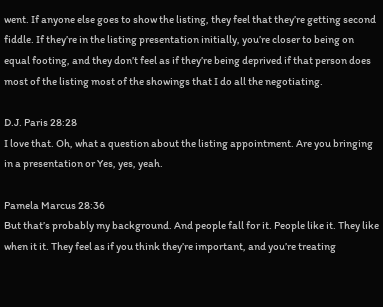went. If anyone else goes to show the listing, they feel that they’re getting second fiddle. If they’re in the listing presentation initially, you’re closer to being on equal footing, and they don’t feel as if they’re being deprived if that person does most of the listing most of the showings that I do all the negotiating.

D.J. Paris 28:28
I love that. Oh, what a question about the listing appointment. Are you bringing in a presentation or Yes, yes, yeah.

Pamela Marcus 28:36
But that’s probably my background. And people fall for it. People like it. They like when it it. They feel as if you think they’re important, and you’re treating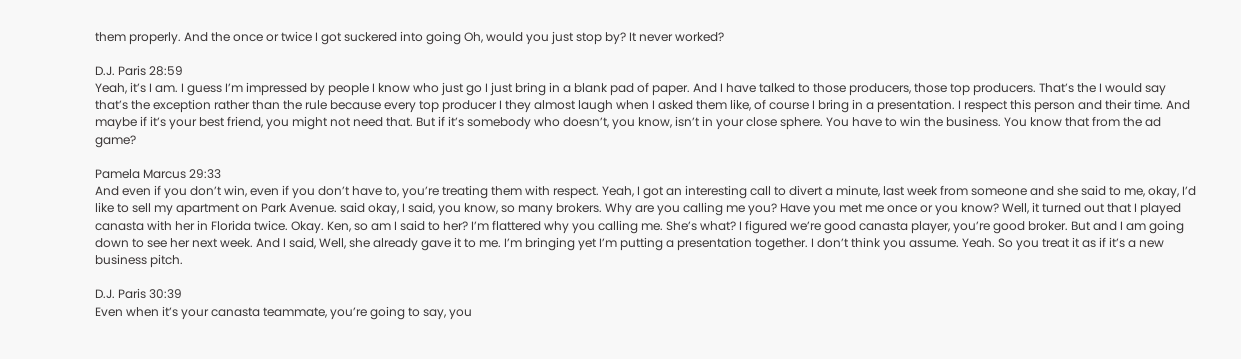them properly. And the once or twice I got suckered into going Oh, would you just stop by? It never worked?

D.J. Paris 28:59
Yeah, it’s I am. I guess I’m impressed by people I know who just go I just bring in a blank pad of paper. And I have talked to those producers, those top producers. That’s the I would say that’s the exception rather than the rule because every top producer I they almost laugh when I asked them like, of course I bring in a presentation. I respect this person and their time. And maybe if it’s your best friend, you might not need that. But if it’s somebody who doesn’t, you know, isn’t in your close sphere. You have to win the business. You know that from the ad game?

Pamela Marcus 29:33
And even if you don’t win, even if you don’t have to, you’re treating them with respect. Yeah, I got an interesting call to divert a minute, last week from someone and she said to me, okay, I’d like to sell my apartment on Park Avenue. said okay, I said, you know, so many brokers. Why are you calling me you? Have you met me once or you know? Well, it turned out that I played canasta with her in Florida twice. Okay. Ken, so am I said to her? I’m flattered why you calling me. She’s what? I figured we’re good canasta player, you’re good broker. But and I am going down to see her next week. And I said, Well, she already gave it to me. I’m bringing yet I’m putting a presentation together. I don’t think you assume. Yeah. So you treat it as if it’s a new business pitch.

D.J. Paris 30:39
Even when it’s your canasta teammate, you’re going to say, you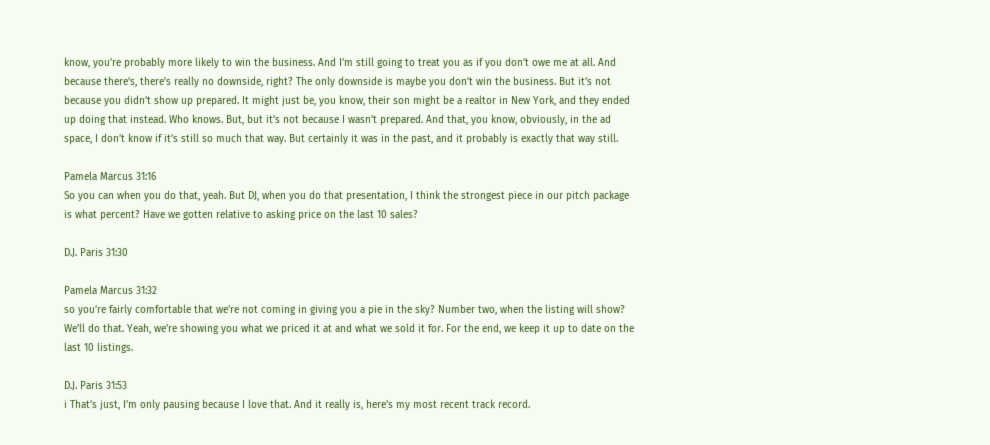know, you’re probably more likely to win the business. And I’m still going to treat you as if you don’t owe me at all. And because there’s, there’s really no downside, right? The only downside is maybe you don’t win the business. But it’s not because you didn’t show up prepared. It might just be, you know, their son might be a realtor in New York, and they ended up doing that instead. Who knows. But, but it’s not because I wasn’t prepared. And that, you know, obviously, in the ad space, I don’t know if it’s still so much that way. But certainly it was in the past, and it probably is exactly that way still.

Pamela Marcus 31:16
So you can when you do that, yeah. But DJ, when you do that presentation, I think the strongest piece in our pitch package is what percent? Have we gotten relative to asking price on the last 10 sales?

D.J. Paris 31:30

Pamela Marcus 31:32
so you’re fairly comfortable that we’re not coming in giving you a pie in the sky? Number two, when the listing will show? We’ll do that. Yeah, we’re showing you what we priced it at and what we sold it for. For the end, we keep it up to date on the last 10 listings.

D.J. Paris 31:53
i That’s just, I’m only pausing because I love that. And it really is, here’s my most recent track record.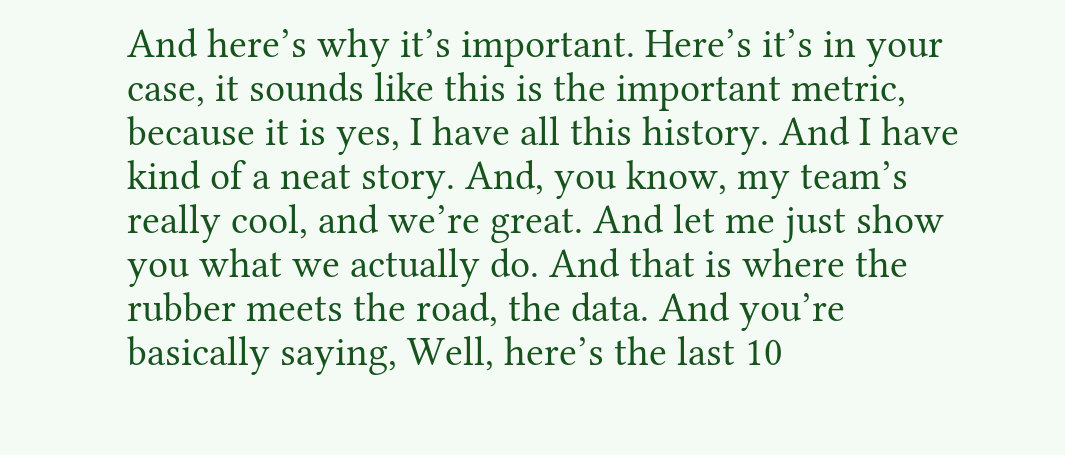And here’s why it’s important. Here’s it’s in your case, it sounds like this is the important metric, because it is yes, I have all this history. And I have kind of a neat story. And, you know, my team’s really cool, and we’re great. And let me just show you what we actually do. And that is where the rubber meets the road, the data. And you’re basically saying, Well, here’s the last 10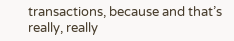transactions, because and that’s really, really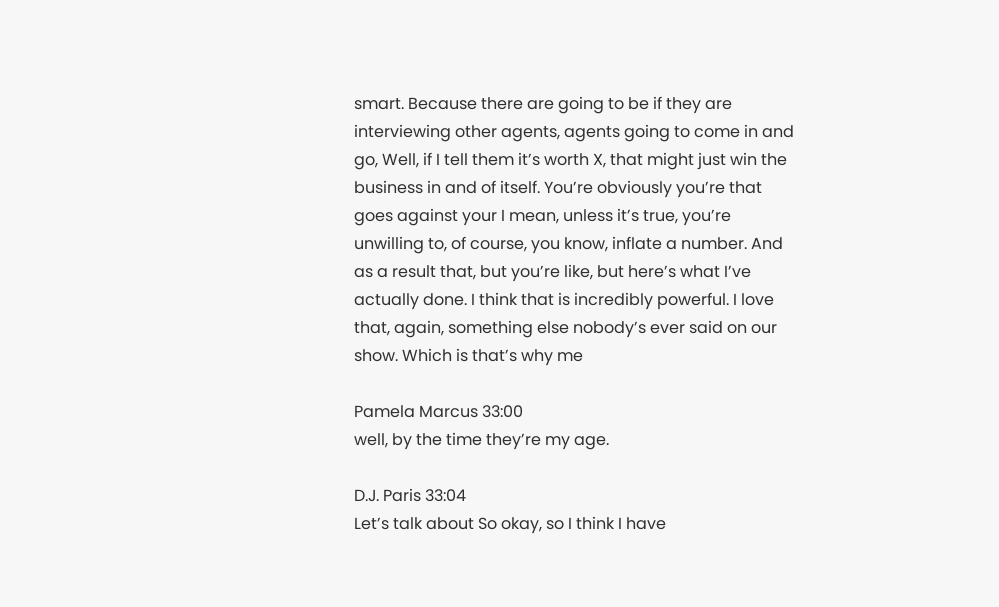smart. Because there are going to be if they are interviewing other agents, agents going to come in and go, Well, if I tell them it’s worth X, that might just win the business in and of itself. You’re obviously you’re that goes against your I mean, unless it’s true, you’re unwilling to, of course, you know, inflate a number. And as a result that, but you’re like, but here’s what I’ve actually done. I think that is incredibly powerful. I love that, again, something else nobody’s ever said on our show. Which is that’s why me

Pamela Marcus 33:00
well, by the time they’re my age.

D.J. Paris 33:04
Let’s talk about So okay, so I think I have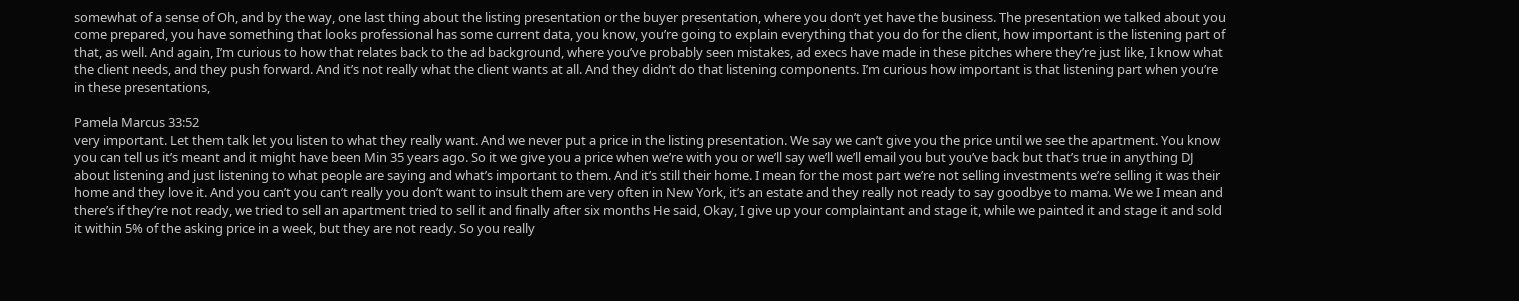somewhat of a sense of Oh, and by the way, one last thing about the listing presentation or the buyer presentation, where you don’t yet have the business. The presentation we talked about you come prepared, you have something that looks professional has some current data, you know, you’re going to explain everything that you do for the client, how important is the listening part of that, as well. And again, I’m curious to how that relates back to the ad background, where you’ve probably seen mistakes, ad execs have made in these pitches where they’re just like, I know what the client needs, and they push forward. And it’s not really what the client wants at all. And they didn’t do that listening components. I’m curious how important is that listening part when you’re in these presentations,

Pamela Marcus 33:52
very important. Let them talk let you listen to what they really want. And we never put a price in the listing presentation. We say we can’t give you the price until we see the apartment. You know you can tell us it’s meant and it might have been Min 35 years ago. So it we give you a price when we’re with you or we’ll say we’ll we’ll email you but you’ve back but that’s true in anything DJ about listening and just listening to what people are saying and what’s important to them. And it’s still their home. I mean for the most part we’re not selling investments we’re selling it was their home and they love it. And you can’t you can’t really you don’t want to insult them are very often in New York, it’s an estate and they really not ready to say goodbye to mama. We we I mean and there’s if they’re not ready, we tried to sell an apartment tried to sell it and finally after six months He said, Okay, I give up your complaintant and stage it, while we painted it and stage it and sold it within 5% of the asking price in a week, but they are not ready. So you really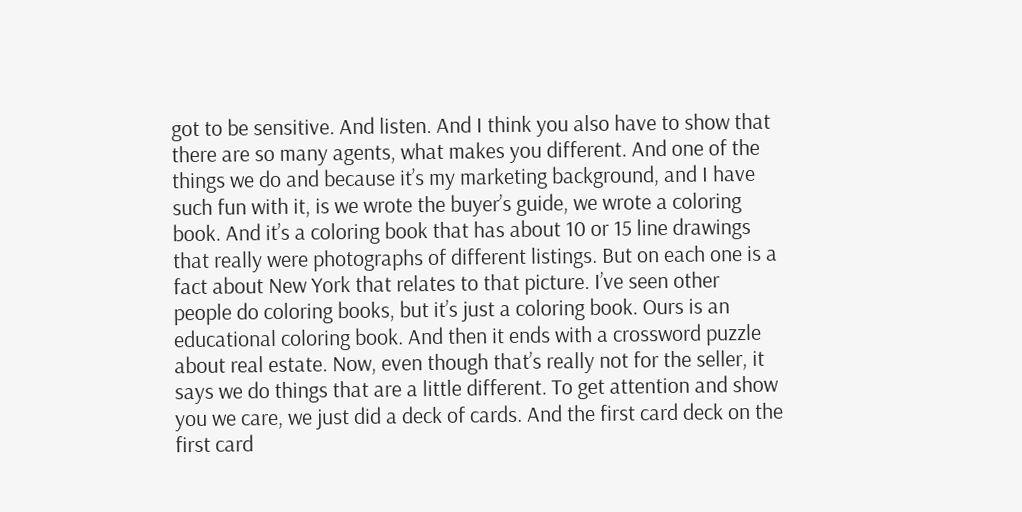got to be sensitive. And listen. And I think you also have to show that there are so many agents, what makes you different. And one of the things we do and because it’s my marketing background, and I have such fun with it, is we wrote the buyer’s guide, we wrote a coloring book. And it’s a coloring book that has about 10 or 15 line drawings that really were photographs of different listings. But on each one is a fact about New York that relates to that picture. I’ve seen other people do coloring books, but it’s just a coloring book. Ours is an educational coloring book. And then it ends with a crossword puzzle about real estate. Now, even though that’s really not for the seller, it says we do things that are a little different. To get attention and show you we care, we just did a deck of cards. And the first card deck on the first card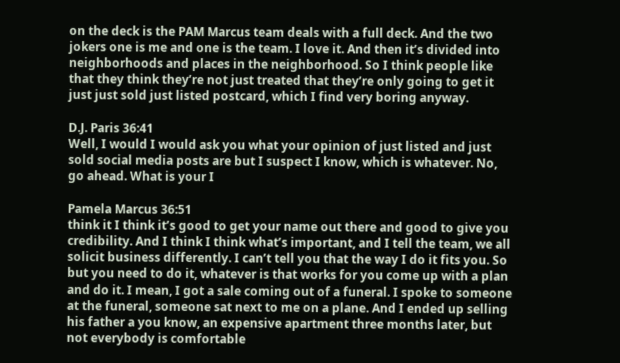on the deck is the PAM Marcus team deals with a full deck. And the two jokers one is me and one is the team. I love it. And then it’s divided into neighborhoods and places in the neighborhood. So I think people like that they think they’re not just treated that they’re only going to get it just just sold just listed postcard, which I find very boring anyway.

D.J. Paris 36:41
Well, I would I would ask you what your opinion of just listed and just sold social media posts are but I suspect I know, which is whatever. No, go ahead. What is your I

Pamela Marcus 36:51
think it I think it’s good to get your name out there and good to give you credibility. And I think I think what’s important, and I tell the team, we all solicit business differently. I can’t tell you that the way I do it fits you. So but you need to do it, whatever is that works for you come up with a plan and do it. I mean, I got a sale coming out of a funeral. I spoke to someone at the funeral, someone sat next to me on a plane. And I ended up selling his father a you know, an expensive apartment three months later, but not everybody is comfortable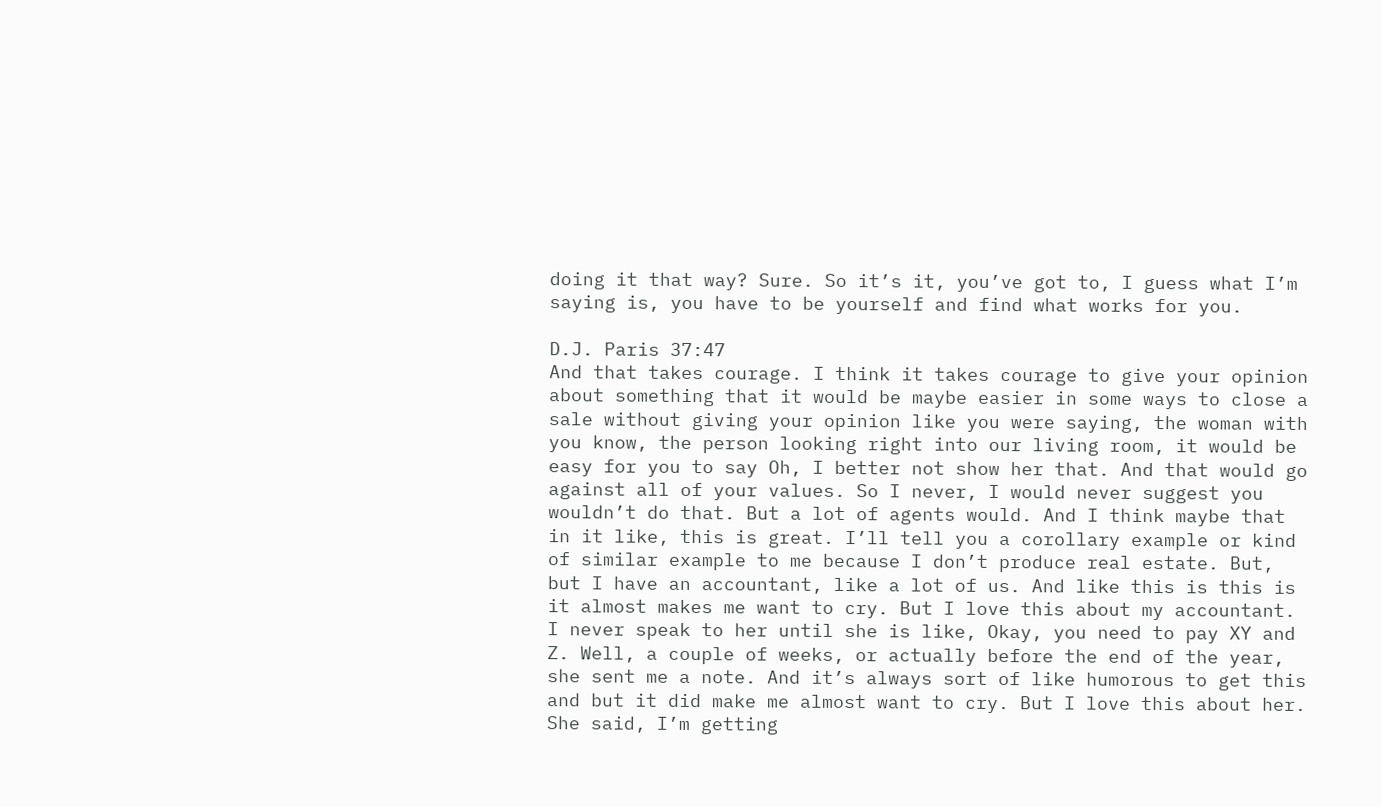doing it that way? Sure. So it’s it, you’ve got to, I guess what I’m saying is, you have to be yourself and find what works for you.

D.J. Paris 37:47
And that takes courage. I think it takes courage to give your opinion about something that it would be maybe easier in some ways to close a sale without giving your opinion like you were saying, the woman with you know, the person looking right into our living room, it would be easy for you to say Oh, I better not show her that. And that would go against all of your values. So I never, I would never suggest you wouldn’t do that. But a lot of agents would. And I think maybe that in it like, this is great. I’ll tell you a corollary example or kind of similar example to me because I don’t produce real estate. But, but I have an accountant, like a lot of us. And like this is this is it almost makes me want to cry. But I love this about my accountant. I never speak to her until she is like, Okay, you need to pay XY and Z. Well, a couple of weeks, or actually before the end of the year, she sent me a note. And it’s always sort of like humorous to get this and but it did make me almost want to cry. But I love this about her. She said, I’m getting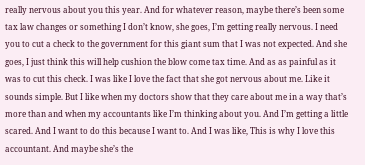really nervous about you this year. And for whatever reason, maybe there’s been some tax law changes or something I don’t know, she goes, I’m getting really nervous. I need you to cut a check to the government for this giant sum that I was not expected. And she goes, I just think this will help cushion the blow come tax time. And as as painful as it was to cut this check. I was like I love the fact that she got nervous about me. Like it sounds simple. But I like when my doctors show that they care about me in a way that’s more than and when my accountants like I’m thinking about you. And I’m getting a little scared. And I want to do this because I want to. And I was like, This is why I love this accountant. And maybe she’s the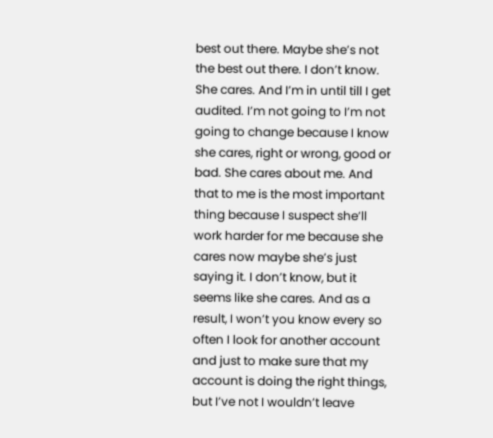best out there. Maybe she’s not the best out there. I don’t know. She cares. And I’m in until till I get audited. I’m not going to I’m not going to change because I know she cares, right or wrong, good or bad. She cares about me. And that to me is the most important thing because I suspect she’ll work harder for me because she cares now maybe she’s just saying it. I don’t know, but it seems like she cares. And as a result, I won’t you know every so often I look for another account and just to make sure that my account is doing the right things, but I’ve not I wouldn’t leave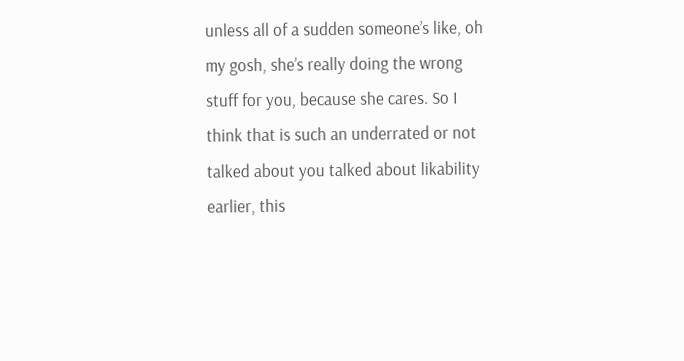unless all of a sudden someone’s like, oh my gosh, she’s really doing the wrong stuff for you, because she cares. So I think that is such an underrated or not talked about you talked about likability earlier, this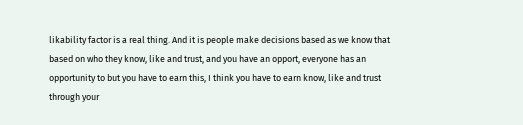likability factor is a real thing. And it is people make decisions based as we know that based on who they know, like and trust, and you have an opport, everyone has an opportunity to but you have to earn this, I think you have to earn know, like and trust through your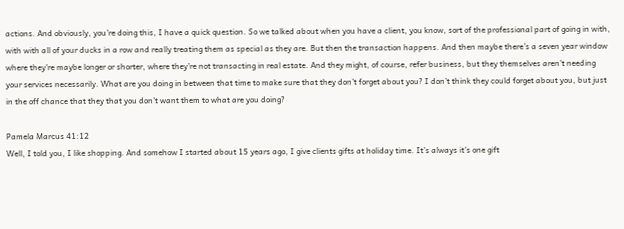actions. And obviously, you’re doing this, I have a quick question. So we talked about when you have a client, you know, sort of the professional part of going in with, with with all of your ducks in a row and really treating them as special as they are. But then the transaction happens. And then maybe there’s a seven year window where they’re maybe longer or shorter, where they’re not transacting in real estate. And they might, of course, refer business, but they themselves aren’t needing your services necessarily. What are you doing in between that time to make sure that they don’t forget about you? I don’t think they could forget about you, but just in the off chance that they that you don’t want them to what are you doing?

Pamela Marcus 41:12
Well, I told you, I like shopping. And somehow I started about 15 years ago, I give clients gifts at holiday time. It’s always it’s one gift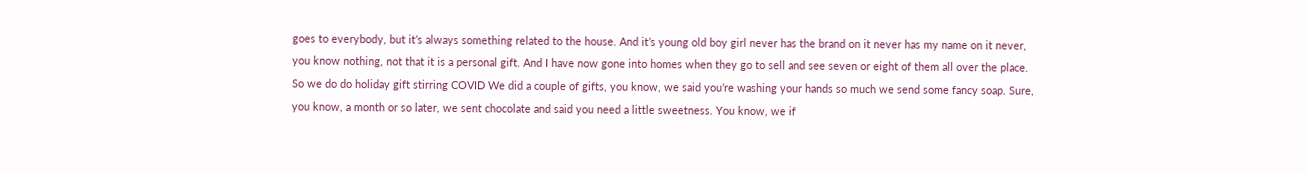goes to everybody, but it’s always something related to the house. And it’s young old boy girl never has the brand on it never has my name on it never, you know nothing, not that it is a personal gift. And I have now gone into homes when they go to sell and see seven or eight of them all over the place. So we do do holiday gift stirring COVID We did a couple of gifts, you know, we said you’re washing your hands so much we send some fancy soap. Sure, you know, a month or so later, we sent chocolate and said you need a little sweetness. You know, we if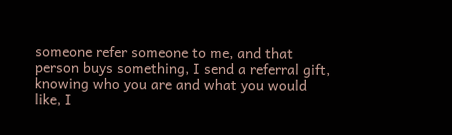someone refer someone to me, and that person buys something, I send a referral gift, knowing who you are and what you would like, I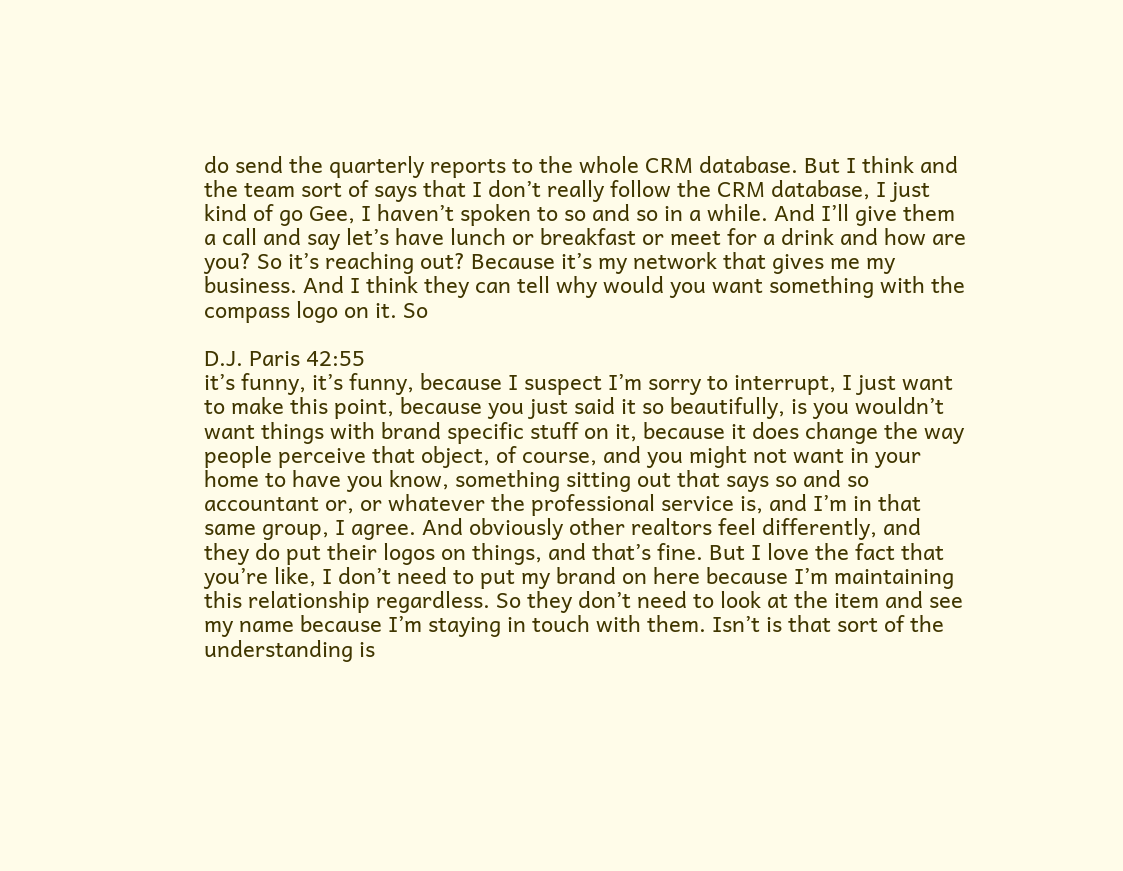do send the quarterly reports to the whole CRM database. But I think and the team sort of says that I don’t really follow the CRM database, I just kind of go Gee, I haven’t spoken to so and so in a while. And I’ll give them a call and say let’s have lunch or breakfast or meet for a drink and how are you? So it’s reaching out? Because it’s my network that gives me my business. And I think they can tell why would you want something with the compass logo on it. So

D.J. Paris 42:55
it’s funny, it’s funny, because I suspect I’m sorry to interrupt, I just want to make this point, because you just said it so beautifully, is you wouldn’t want things with brand specific stuff on it, because it does change the way people perceive that object, of course, and you might not want in your home to have you know, something sitting out that says so and so accountant or, or whatever the professional service is, and I’m in that same group, I agree. And obviously other realtors feel differently, and they do put their logos on things, and that’s fine. But I love the fact that you’re like, I don’t need to put my brand on here because I’m maintaining this relationship regardless. So they don’t need to look at the item and see my name because I’m staying in touch with them. Isn’t is that sort of the understanding is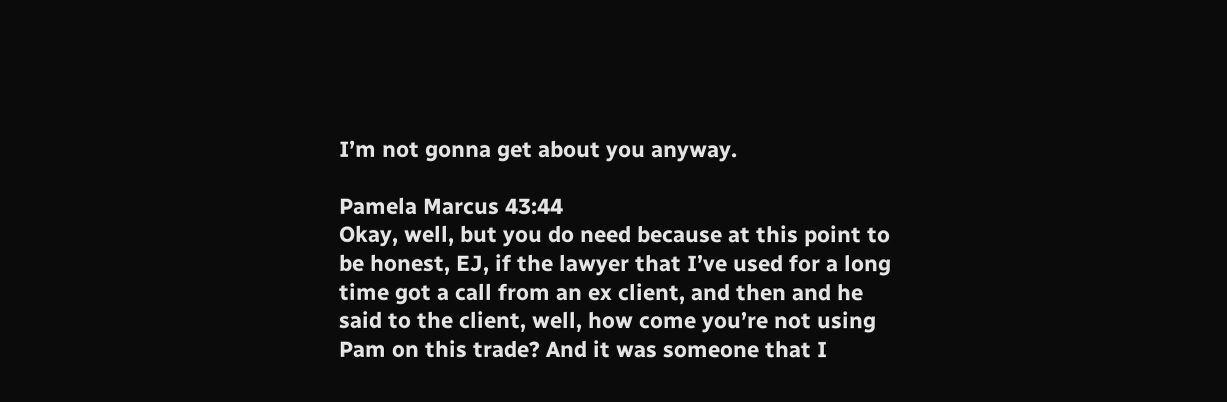I’m not gonna get about you anyway.

Pamela Marcus 43:44
Okay, well, but you do need because at this point to be honest, EJ, if the lawyer that I’ve used for a long time got a call from an ex client, and then and he said to the client, well, how come you’re not using Pam on this trade? And it was someone that I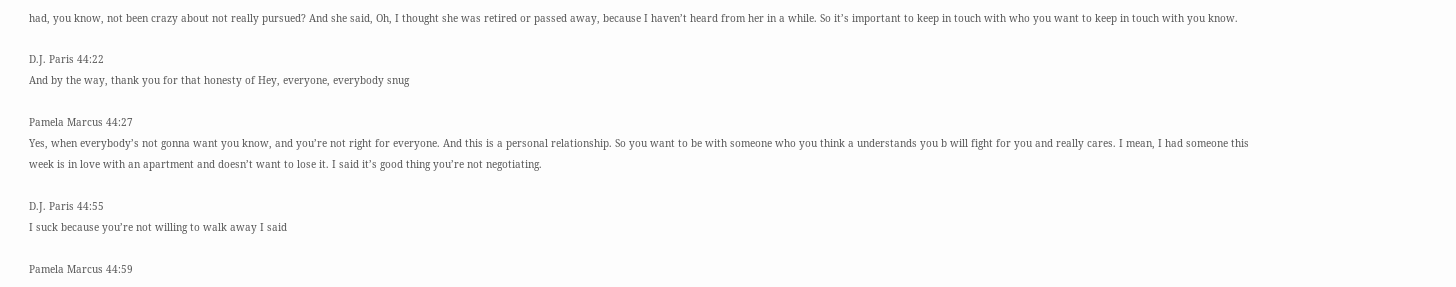had, you know, not been crazy about not really pursued? And she said, Oh, I thought she was retired or passed away, because I haven’t heard from her in a while. So it’s important to keep in touch with who you want to keep in touch with you know.

D.J. Paris 44:22
And by the way, thank you for that honesty of Hey, everyone, everybody snug

Pamela Marcus 44:27
Yes, when everybody’s not gonna want you know, and you’re not right for everyone. And this is a personal relationship. So you want to be with someone who you think a understands you b will fight for you and really cares. I mean, I had someone this week is in love with an apartment and doesn’t want to lose it. I said it’s good thing you’re not negotiating.

D.J. Paris 44:55
I suck because you’re not willing to walk away I said

Pamela Marcus 44:59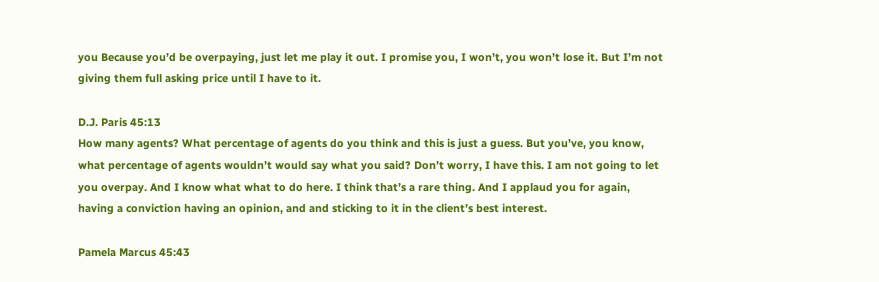you Because you’d be overpaying, just let me play it out. I promise you, I won’t, you won’t lose it. But I’m not giving them full asking price until I have to it.

D.J. Paris 45:13
How many agents? What percentage of agents do you think and this is just a guess. But you’ve, you know, what percentage of agents wouldn’t would say what you said? Don’t worry, I have this. I am not going to let you overpay. And I know what what to do here. I think that’s a rare thing. And I applaud you for again, having a conviction having an opinion, and and sticking to it in the client’s best interest.

Pamela Marcus 45:43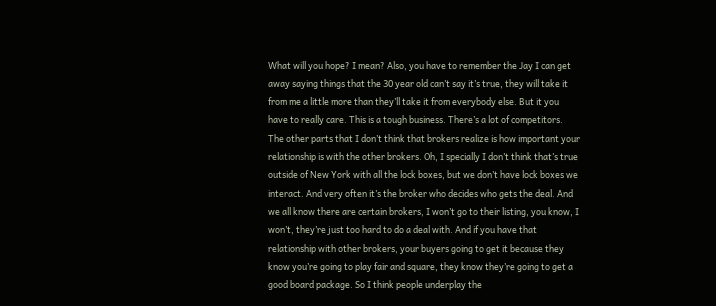What will you hope? I mean? Also, you have to remember the Jay I can get away saying things that the 30 year old can’t say it’s true, they will take it from me a little more than they’ll take it from everybody else. But it you have to really care. This is a tough business. There’s a lot of competitors. The other parts that I don’t think that brokers realize is how important your relationship is with the other brokers. Oh, I specially I don’t think that’s true outside of New York with all the lock boxes, but we don’t have lock boxes we interact. And very often it’s the broker who decides who gets the deal. And we all know there are certain brokers, I won’t go to their listing, you know, I won’t, they’re just too hard to do a deal with. And if you have that relationship with other brokers, your buyers going to get it because they know you’re going to play fair and square, they know they’re going to get a good board package. So I think people underplay the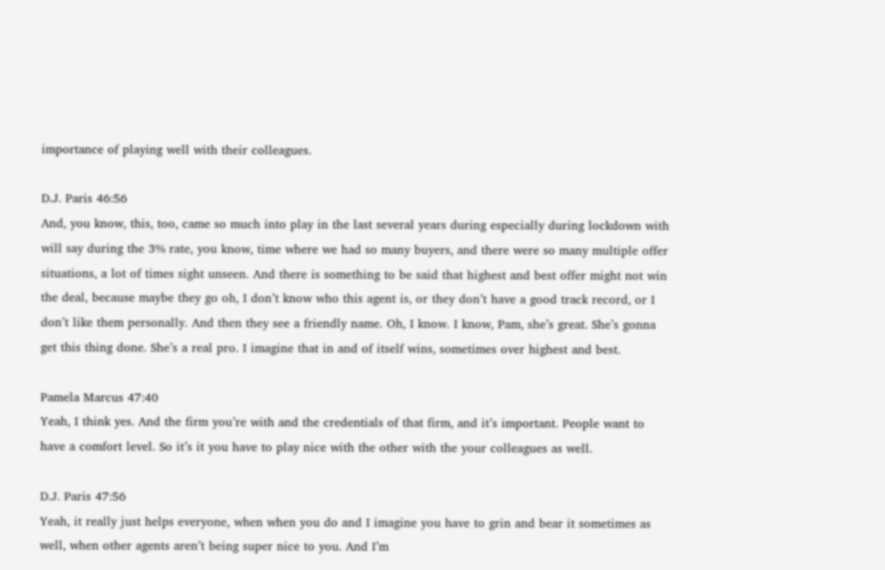importance of playing well with their colleagues.

D.J. Paris 46:56
And, you know, this, too, came so much into play in the last several years during especially during lockdown with will say during the 3% rate, you know, time where we had so many buyers, and there were so many multiple offer situations, a lot of times sight unseen. And there is something to be said that highest and best offer might not win the deal, because maybe they go oh, I don’t know who this agent is, or they don’t have a good track record, or I don’t like them personally. And then they see a friendly name. Oh, I know. I know, Pam, she’s great. She’s gonna get this thing done. She’s a real pro. I imagine that in and of itself wins, sometimes over highest and best.

Pamela Marcus 47:40
Yeah, I think yes. And the firm you’re with and the credentials of that firm, and it’s important. People want to have a comfort level. So it’s it you have to play nice with the other with the your colleagues as well.

D.J. Paris 47:56
Yeah, it really just helps everyone, when when you do and I imagine you have to grin and bear it sometimes as well, when other agents aren’t being super nice to you. And I’m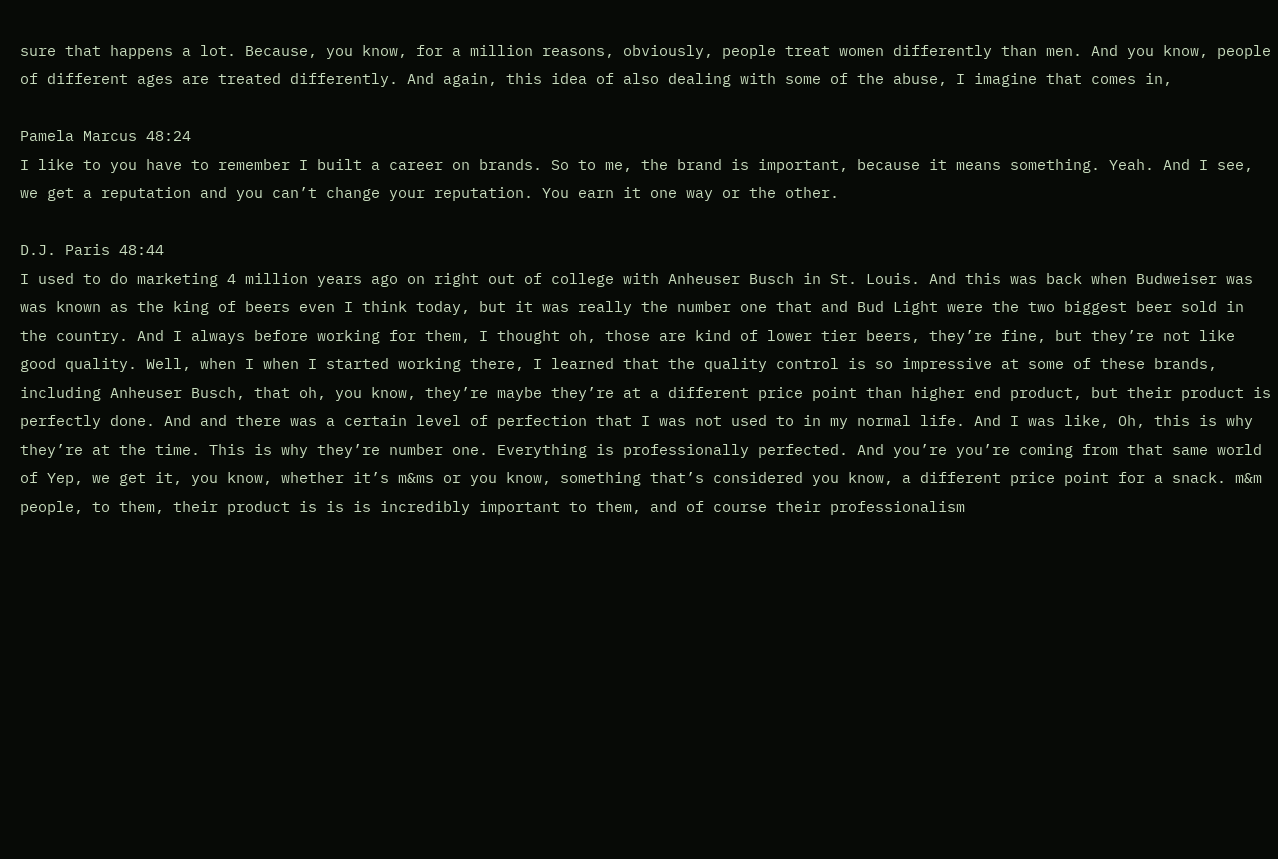sure that happens a lot. Because, you know, for a million reasons, obviously, people treat women differently than men. And you know, people of different ages are treated differently. And again, this idea of also dealing with some of the abuse, I imagine that comes in,

Pamela Marcus 48:24
I like to you have to remember I built a career on brands. So to me, the brand is important, because it means something. Yeah. And I see, we get a reputation and you can’t change your reputation. You earn it one way or the other.

D.J. Paris 48:44
I used to do marketing 4 million years ago on right out of college with Anheuser Busch in St. Louis. And this was back when Budweiser was was known as the king of beers even I think today, but it was really the number one that and Bud Light were the two biggest beer sold in the country. And I always before working for them, I thought oh, those are kind of lower tier beers, they’re fine, but they’re not like good quality. Well, when I when I started working there, I learned that the quality control is so impressive at some of these brands, including Anheuser Busch, that oh, you know, they’re maybe they’re at a different price point than higher end product, but their product is perfectly done. And and there was a certain level of perfection that I was not used to in my normal life. And I was like, Oh, this is why they’re at the time. This is why they’re number one. Everything is professionally perfected. And you’re you’re coming from that same world of Yep, we get it, you know, whether it’s m&ms or you know, something that’s considered you know, a different price point for a snack. m&m people, to them, their product is is is incredibly important to them, and of course their professionalism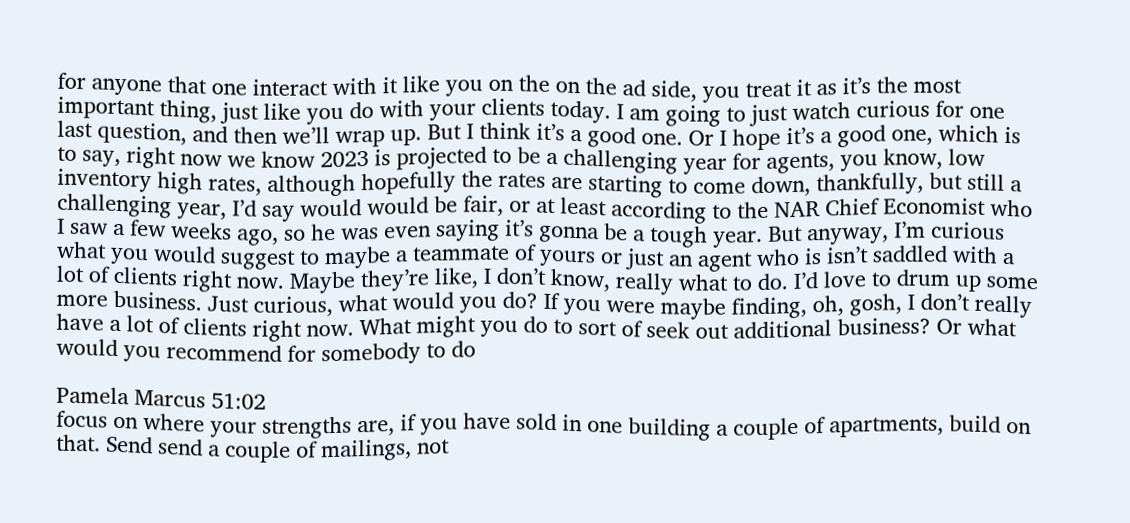for anyone that one interact with it like you on the on the ad side, you treat it as it’s the most important thing, just like you do with your clients today. I am going to just watch curious for one last question, and then we’ll wrap up. But I think it’s a good one. Or I hope it’s a good one, which is to say, right now we know 2023 is projected to be a challenging year for agents, you know, low inventory high rates, although hopefully the rates are starting to come down, thankfully, but still a challenging year, I’d say would would be fair, or at least according to the NAR Chief Economist who I saw a few weeks ago, so he was even saying it’s gonna be a tough year. But anyway, I’m curious what you would suggest to maybe a teammate of yours or just an agent who is isn’t saddled with a lot of clients right now. Maybe they’re like, I don’t know, really what to do. I’d love to drum up some more business. Just curious, what would you do? If you were maybe finding, oh, gosh, I don’t really have a lot of clients right now. What might you do to sort of seek out additional business? Or what would you recommend for somebody to do

Pamela Marcus 51:02
focus on where your strengths are, if you have sold in one building a couple of apartments, build on that. Send send a couple of mailings, not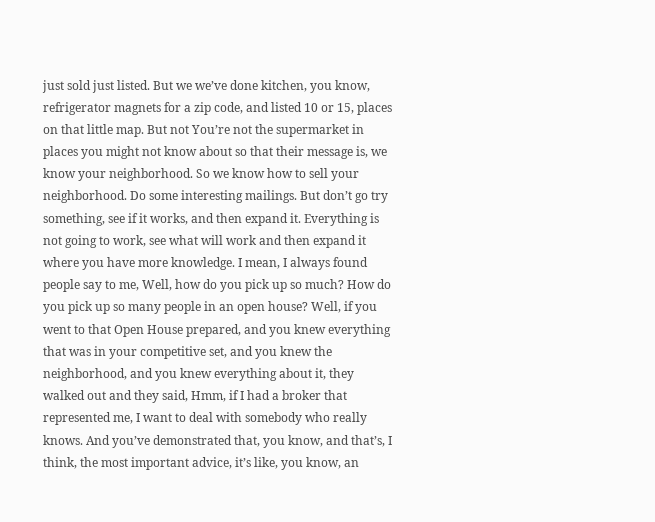just sold just listed. But we we’ve done kitchen, you know, refrigerator magnets for a zip code, and listed 10 or 15, places on that little map. But not You’re not the supermarket in places you might not know about so that their message is, we know your neighborhood. So we know how to sell your neighborhood. Do some interesting mailings. But don’t go try something, see if it works, and then expand it. Everything is not going to work, see what will work and then expand it where you have more knowledge. I mean, I always found people say to me, Well, how do you pick up so much? How do you pick up so many people in an open house? Well, if you went to that Open House prepared, and you knew everything that was in your competitive set, and you knew the neighborhood, and you knew everything about it, they walked out and they said, Hmm, if I had a broker that represented me, I want to deal with somebody who really knows. And you’ve demonstrated that, you know, and that’s, I think, the most important advice, it’s like, you know, an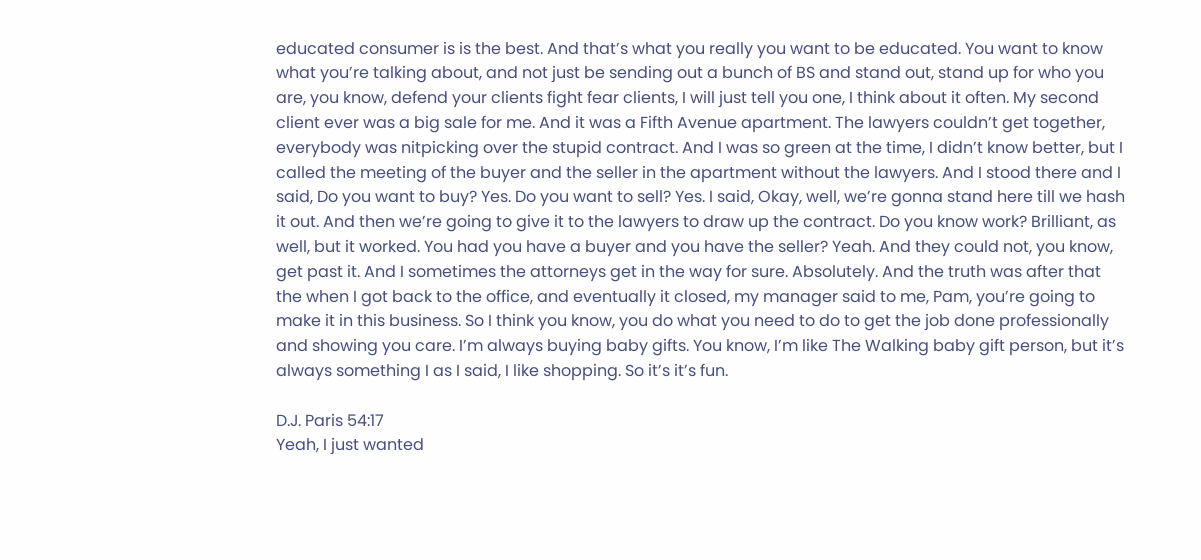educated consumer is is the best. And that’s what you really you want to be educated. You want to know what you’re talking about, and not just be sending out a bunch of BS and stand out, stand up for who you are, you know, defend your clients fight fear clients, I will just tell you one, I think about it often. My second client ever was a big sale for me. And it was a Fifth Avenue apartment. The lawyers couldn’t get together, everybody was nitpicking over the stupid contract. And I was so green at the time, I didn’t know better, but I called the meeting of the buyer and the seller in the apartment without the lawyers. And I stood there and I said, Do you want to buy? Yes. Do you want to sell? Yes. I said, Okay, well, we’re gonna stand here till we hash it out. And then we’re going to give it to the lawyers to draw up the contract. Do you know work? Brilliant, as well, but it worked. You had you have a buyer and you have the seller? Yeah. And they could not, you know, get past it. And I sometimes the attorneys get in the way for sure. Absolutely. And the truth was after that the when I got back to the office, and eventually it closed, my manager said to me, Pam, you’re going to make it in this business. So I think you know, you do what you need to do to get the job done professionally and showing you care. I’m always buying baby gifts. You know, I’m like The Walking baby gift person, but it’s always something I as I said, I like shopping. So it’s it’s fun.

D.J. Paris 54:17
Yeah, I just wanted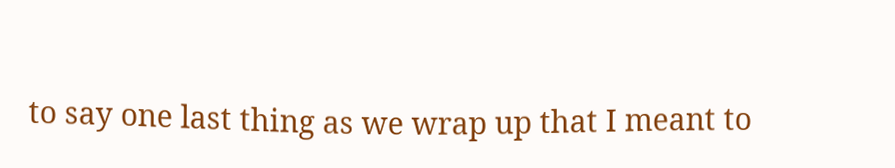to say one last thing as we wrap up that I meant to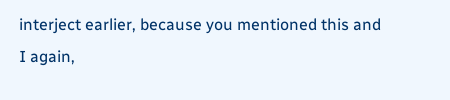interject earlier, because you mentioned this and I again,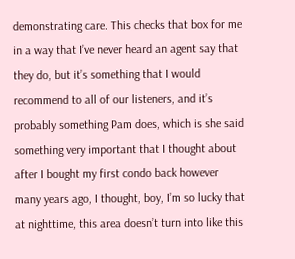demonstrating care. This checks that box for me in a way that I’ve never heard an agent say that they do, but it’s something that I would recommend to all of our listeners, and it’s probably something Pam does, which is she said something very important that I thought about after I bought my first condo back however many years ago, I thought, boy, I’m so lucky that at nighttime, this area doesn’t turn into like this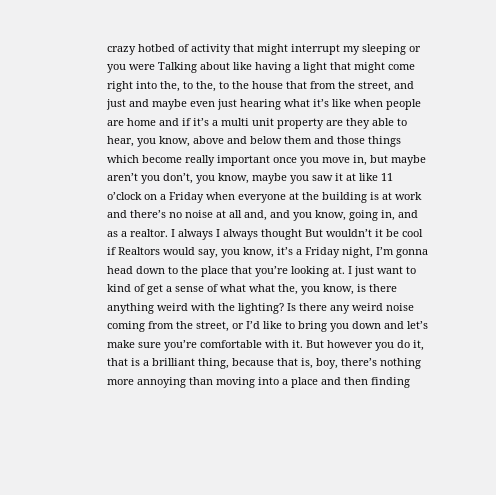crazy hotbed of activity that might interrupt my sleeping or you were Talking about like having a light that might come right into the, to the, to the house that from the street, and just and maybe even just hearing what it’s like when people are home and if it’s a multi unit property are they able to hear, you know, above and below them and those things which become really important once you move in, but maybe aren’t you don’t, you know, maybe you saw it at like 11 o’clock on a Friday when everyone at the building is at work and there’s no noise at all and, and you know, going in, and as a realtor. I always I always thought But wouldn’t it be cool if Realtors would say, you know, it’s a Friday night, I’m gonna head down to the place that you’re looking at. I just want to kind of get a sense of what what the, you know, is there anything weird with the lighting? Is there any weird noise coming from the street, or I’d like to bring you down and let’s make sure you’re comfortable with it. But however you do it, that is a brilliant thing, because that is, boy, there’s nothing more annoying than moving into a place and then finding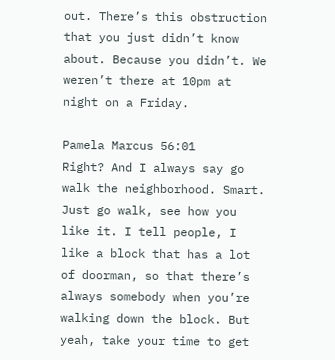out. There’s this obstruction that you just didn’t know about. Because you didn’t. We weren’t there at 10pm at night on a Friday.

Pamela Marcus 56:01
Right? And I always say go walk the neighborhood. Smart. Just go walk, see how you like it. I tell people, I like a block that has a lot of doorman, so that there’s always somebody when you’re walking down the block. But yeah, take your time to get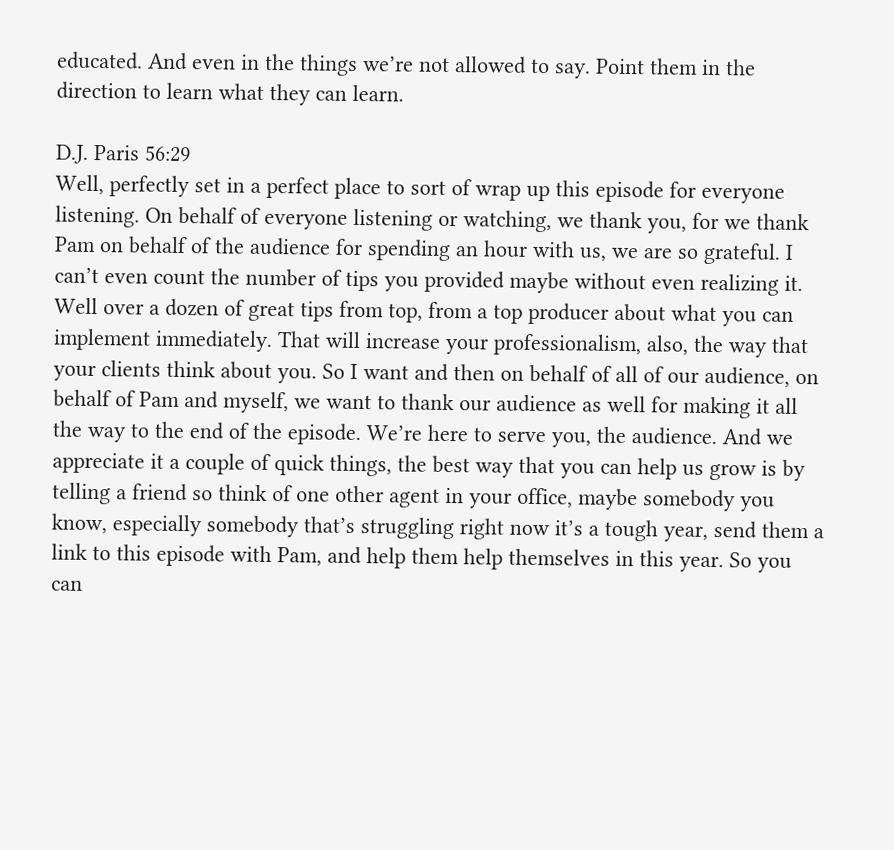educated. And even in the things we’re not allowed to say. Point them in the direction to learn what they can learn.

D.J. Paris 56:29
Well, perfectly set in a perfect place to sort of wrap up this episode for everyone listening. On behalf of everyone listening or watching, we thank you, for we thank Pam on behalf of the audience for spending an hour with us, we are so grateful. I can’t even count the number of tips you provided maybe without even realizing it. Well over a dozen of great tips from top, from a top producer about what you can implement immediately. That will increase your professionalism, also, the way that your clients think about you. So I want and then on behalf of all of our audience, on behalf of Pam and myself, we want to thank our audience as well for making it all the way to the end of the episode. We’re here to serve you, the audience. And we appreciate it a couple of quick things, the best way that you can help us grow is by telling a friend so think of one other agent in your office, maybe somebody you know, especially somebody that’s struggling right now it’s a tough year, send them a link to this episode with Pam, and help them help themselves in this year. So you can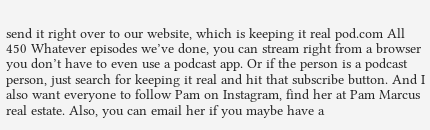send it right over to our website, which is keeping it real pod.com All 450 Whatever episodes we’ve done, you can stream right from a browser you don’t have to even use a podcast app. Or if the person is a podcast person, just search for keeping it real and hit that subscribe button. And I also want everyone to follow Pam on Instagram, find her at Pam Marcus real estate. Also, you can email her if you maybe have a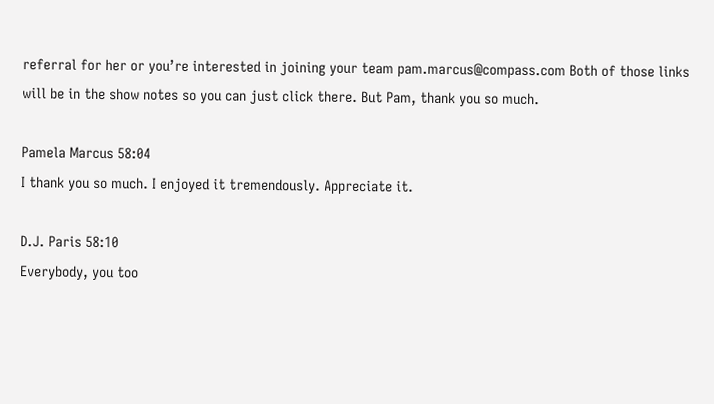referral for her or you’re interested in joining your team pam.marcus@compass.com Both of those links will be in the show notes so you can just click there. But Pam, thank you so much.

Pamela Marcus 58:04
I thank you so much. I enjoyed it tremendously. Appreciate it.

D.J. Paris 58:10
Everybody, you too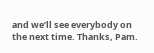and we’ll see everybody on the next time. Thanks, Pam.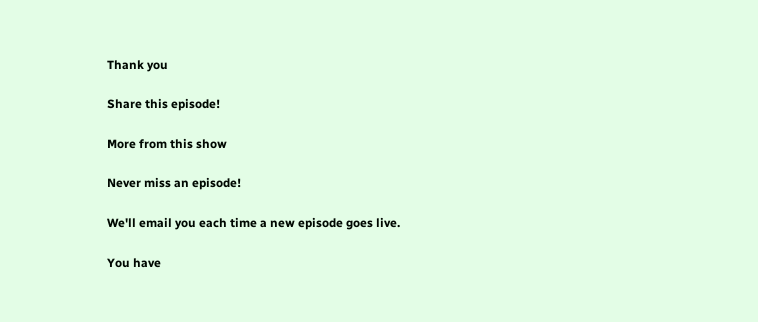Thank you

Share this episode!

More from this show

Never miss an episode!

We'll email you each time a new episode goes live.

You have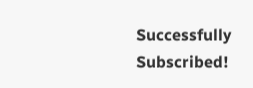Successfully Subscribed!